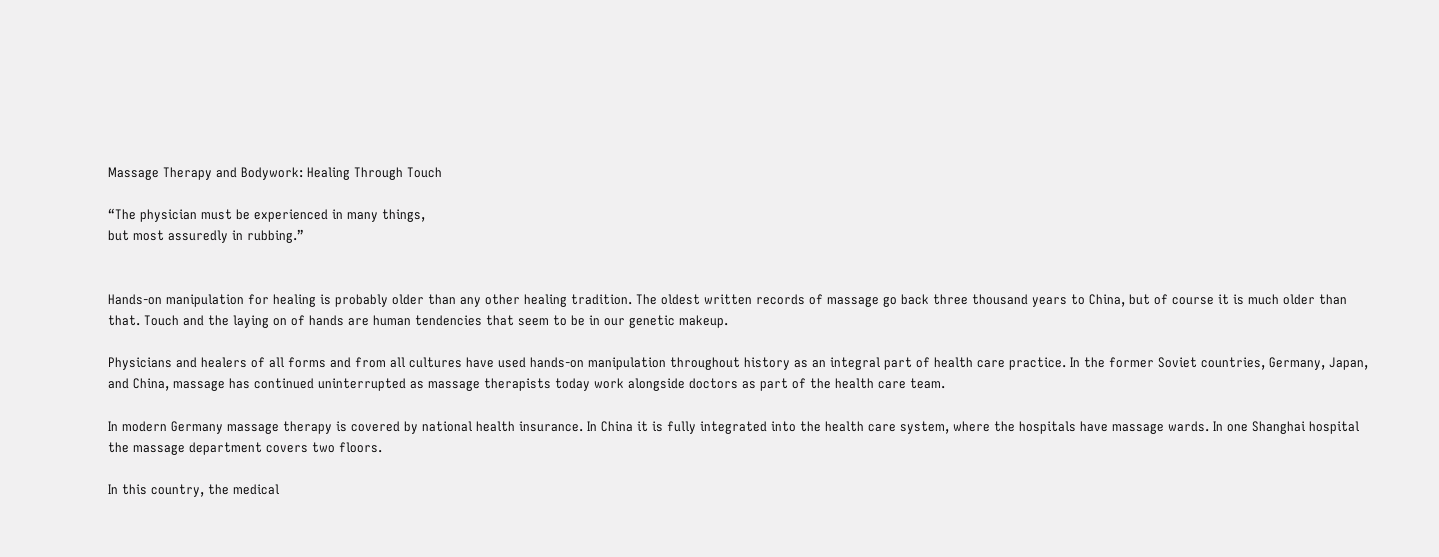Massage Therapy and Bodywork: Healing Through Touch

“The physician must be experienced in many things,
but most assuredly in rubbing.”


Hands-on manipulation for healing is probably older than any other healing tradition. The oldest written records of massage go back three thousand years to China, but of course it is much older than that. Touch and the laying on of hands are human tendencies that seem to be in our genetic makeup.

Physicians and healers of all forms and from all cultures have used hands-on manipulation throughout history as an integral part of health care practice. In the former Soviet countries, Germany, Japan, and China, massage has continued uninterrupted as massage therapists today work alongside doctors as part of the health care team.

In modern Germany massage therapy is covered by national health insurance. In China it is fully integrated into the health care system, where the hospitals have massage wards. In one Shanghai hospital the massage department covers two floors.

In this country, the medical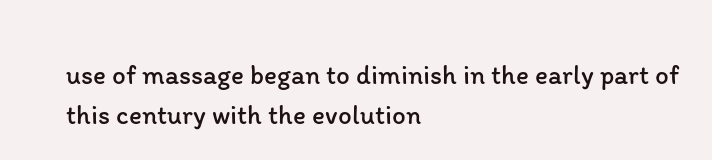use of massage began to diminish in the early part of this century with the evolution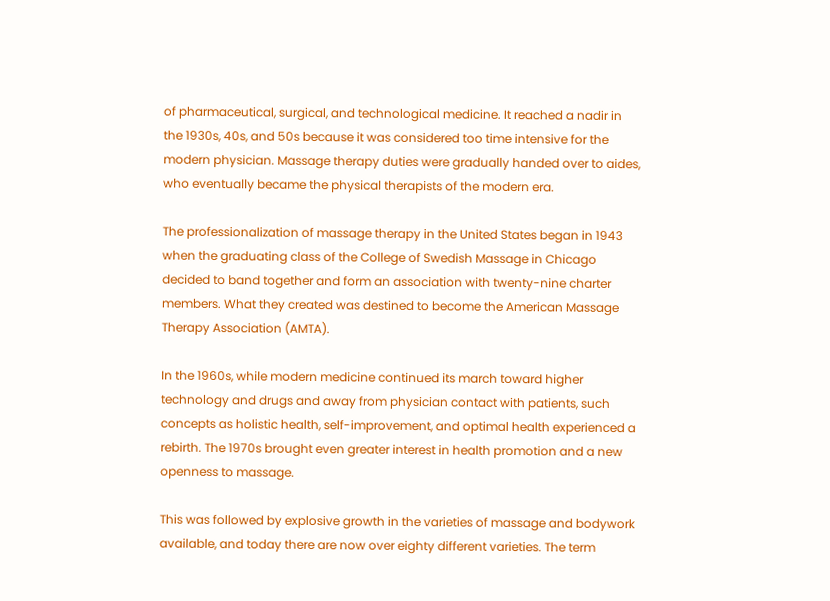of pharmaceutical, surgical, and technological medicine. It reached a nadir in the 1930s, 40s, and 50s because it was considered too time intensive for the modern physician. Massage therapy duties were gradually handed over to aides, who eventually became the physical therapists of the modern era.

The professionalization of massage therapy in the United States began in 1943 when the graduating class of the College of Swedish Massage in Chicago decided to band together and form an association with twenty-nine charter members. What they created was destined to become the American Massage Therapy Association (AMTA).

In the 1960s, while modern medicine continued its march toward higher technology and drugs and away from physician contact with patients, such concepts as holistic health, self-improvement, and optimal health experienced a rebirth. The 1970s brought even greater interest in health promotion and a new openness to massage.

This was followed by explosive growth in the varieties of massage and bodywork available, and today there are now over eighty different varieties. The term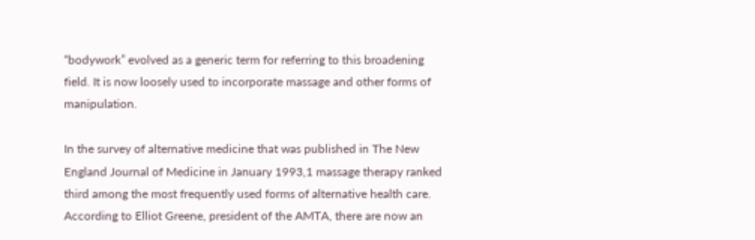“bodywork” evolved as a generic term for referring to this broadening field. It is now loosely used to incorporate massage and other forms of manipulation.

In the survey of alternative medicine that was published in The New England Journal of Medicine in January 1993,1 massage therapy ranked third among the most frequently used forms of alternative health care. According to Elliot Greene, president of the AMTA, there are now an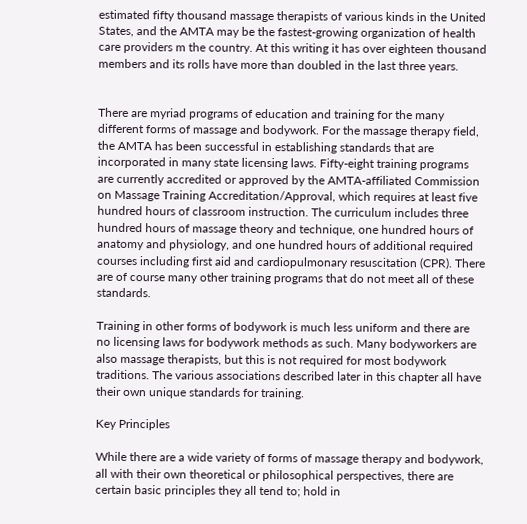estimated fifty thousand massage therapists of various kinds in the United States, and the AMTA may be the fastest-growing organization of health care providers m the country. At this writing it has over eighteen thousand members and its rolls have more than doubled in the last three years.


There are myriad programs of education and training for the many different forms of massage and bodywork. For the massage therapy field, the AMTA has been successful in establishing standards that are incorporated in many state licensing laws. Fifty-eight training programs are currently accredited or approved by the AMTA-affiliated Commission on Massage Training Accreditation/Approval, which requires at least five hundred hours of classroom instruction. The curriculum includes three hundred hours of massage theory and technique, one hundred hours of anatomy and physiology, and one hundred hours of additional required courses including first aid and cardiopulmonary resuscitation (CPR). There are of course many other training programs that do not meet all of these standards.

Training in other forms of bodywork is much less uniform and there are no licensing laws for bodywork methods as such. Many bodyworkers are also massage therapists, but this is not required for most bodywork traditions. The various associations described later in this chapter all have their own unique standards for training.

Key Principles

While there are a wide variety of forms of massage therapy and bodywork, all with their own theoretical or philosophical perspectives, there are certain basic principles they all tend to; hold in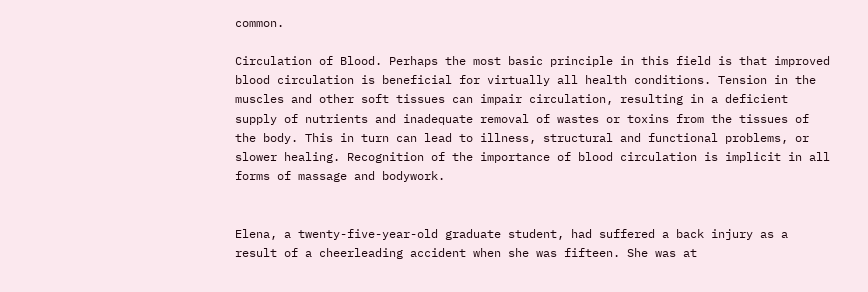common.

Circulation of Blood. Perhaps the most basic principle in this field is that improved blood circulation is beneficial for virtually all health conditions. Tension in the muscles and other soft tissues can impair circulation, resulting in a deficient supply of nutrients and inadequate removal of wastes or toxins from the tissues of the body. This in turn can lead to illness, structural and functional problems, or slower healing. Recognition of the importance of blood circulation is implicit in all forms of massage and bodywork.


Elena, a twenty-five-year-old graduate student, had suffered a back injury as a result of a cheerleading accident when she was fifteen. She was at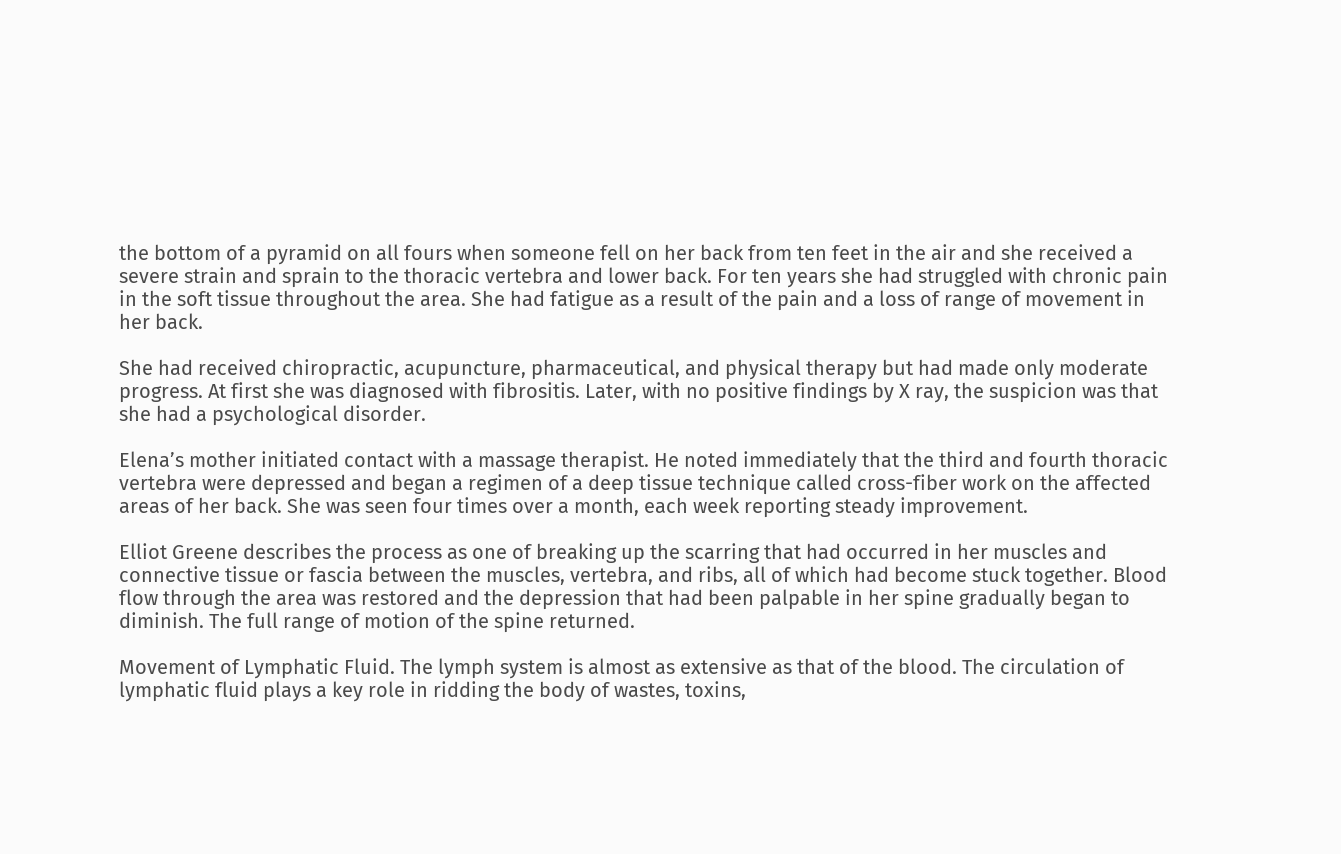the bottom of a pyramid on all fours when someone fell on her back from ten feet in the air and she received a severe strain and sprain to the thoracic vertebra and lower back. For ten years she had struggled with chronic pain in the soft tissue throughout the area. She had fatigue as a result of the pain and a loss of range of movement in her back.

She had received chiropractic, acupuncture, pharmaceutical, and physical therapy but had made only moderate progress. At first she was diagnosed with fibrositis. Later, with no positive findings by X ray, the suspicion was that she had a psychological disorder.

Elena’s mother initiated contact with a massage therapist. He noted immediately that the third and fourth thoracic vertebra were depressed and began a regimen of a deep tissue technique called cross-fiber work on the affected areas of her back. She was seen four times over a month, each week reporting steady improvement.

Elliot Greene describes the process as one of breaking up the scarring that had occurred in her muscles and connective tissue or fascia between the muscles, vertebra, and ribs, all of which had become stuck together. Blood flow through the area was restored and the depression that had been palpable in her spine gradually began to diminish. The full range of motion of the spine returned.

Movement of Lymphatic Fluid. The lymph system is almost as extensive as that of the blood. The circulation of lymphatic fluid plays a key role in ridding the body of wastes, toxins,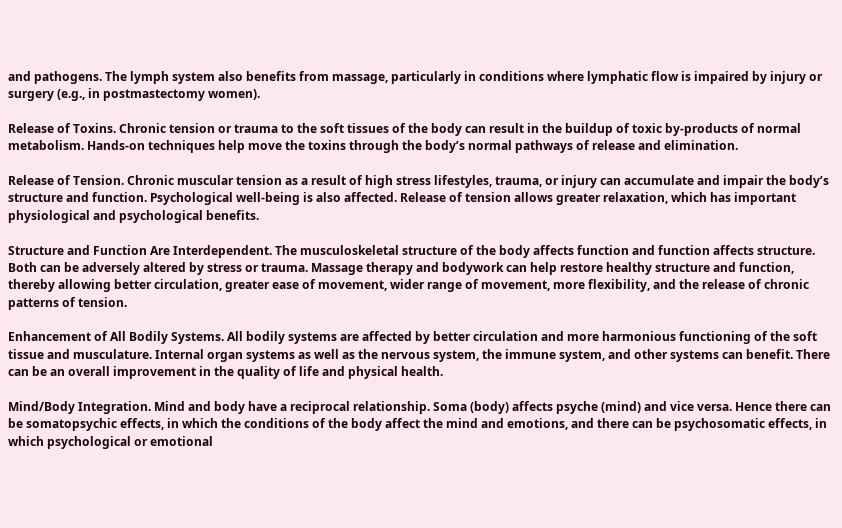and pathogens. The lymph system also benefits from massage, particularly in conditions where lymphatic flow is impaired by injury or surgery (e.g., in postmastectomy women).

Release of Toxins. Chronic tension or trauma to the soft tissues of the body can result in the buildup of toxic by-products of normal metabolism. Hands-on techniques help move the toxins through the body’s normal pathways of release and elimination.

Release of Tension. Chronic muscular tension as a result of high stress lifestyles, trauma, or injury can accumulate and impair the body’s structure and function. Psychological well-being is also affected. Release of tension allows greater relaxation, which has important physiological and psychological benefits.

Structure and Function Are Interdependent. The musculoskeletal structure of the body affects function and function affects structure. Both can be adversely altered by stress or trauma. Massage therapy and bodywork can help restore healthy structure and function, thereby allowing better circulation, greater ease of movement, wider range of movement, more flexibility, and the release of chronic patterns of tension.

Enhancement of All Bodily Systems. All bodily systems are affected by better circulation and more harmonious functioning of the soft tissue and musculature. Internal organ systems as well as the nervous system, the immune system, and other systems can benefit. There can be an overall improvement in the quality of life and physical health.

Mind/Body Integration. Mind and body have a reciprocal relationship. Soma (body) affects psyche (mind) and vice versa. Hence there can be somatopsychic effects, in which the conditions of the body affect the mind and emotions, and there can be psychosomatic effects, in which psychological or emotional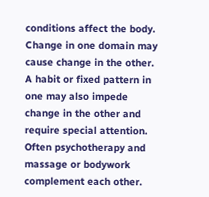conditions affect the body. Change in one domain may cause change in the other. A habit or fixed pattern in one may also impede change in the other and require special attention. Often psychotherapy and massage or bodywork complement each other.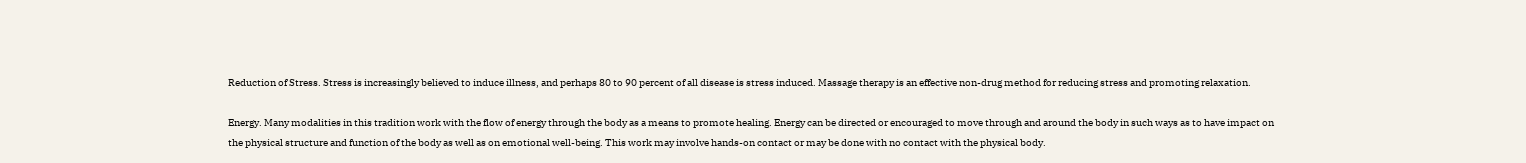Reduction of Stress. Stress is increasingly believed to induce illness, and perhaps 80 to 90 percent of all disease is stress induced. Massage therapy is an effective non-drug method for reducing stress and promoting relaxation.

Energy. Many modalities in this tradition work with the flow of energy through the body as a means to promote healing. Energy can be directed or encouraged to move through and around the body in such ways as to have impact on the physical structure and function of the body as well as on emotional well-being. This work may involve hands-on contact or may be done with no contact with the physical body.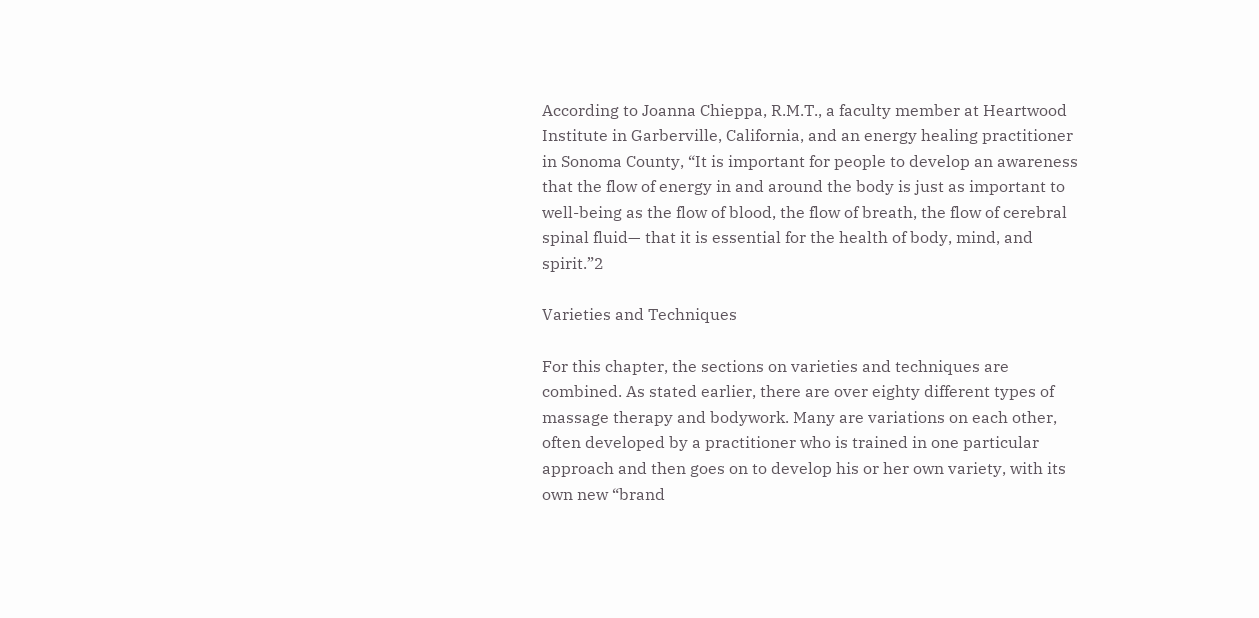According to Joanna Chieppa, R.M.T., a faculty member at Heartwood Institute in Garberville, California, and an energy healing practitioner in Sonoma County, “It is important for people to develop an awareness that the flow of energy in and around the body is just as important to well-being as the flow of blood, the flow of breath, the flow of cerebral spinal fluid— that it is essential for the health of body, mind, and spirit.”2

Varieties and Techniques

For this chapter, the sections on varieties and techniques are combined. As stated earlier, there are over eighty different types of massage therapy and bodywork. Many are variations on each other, often developed by a practitioner who is trained in one particular approach and then goes on to develop his or her own variety, with its own new “brand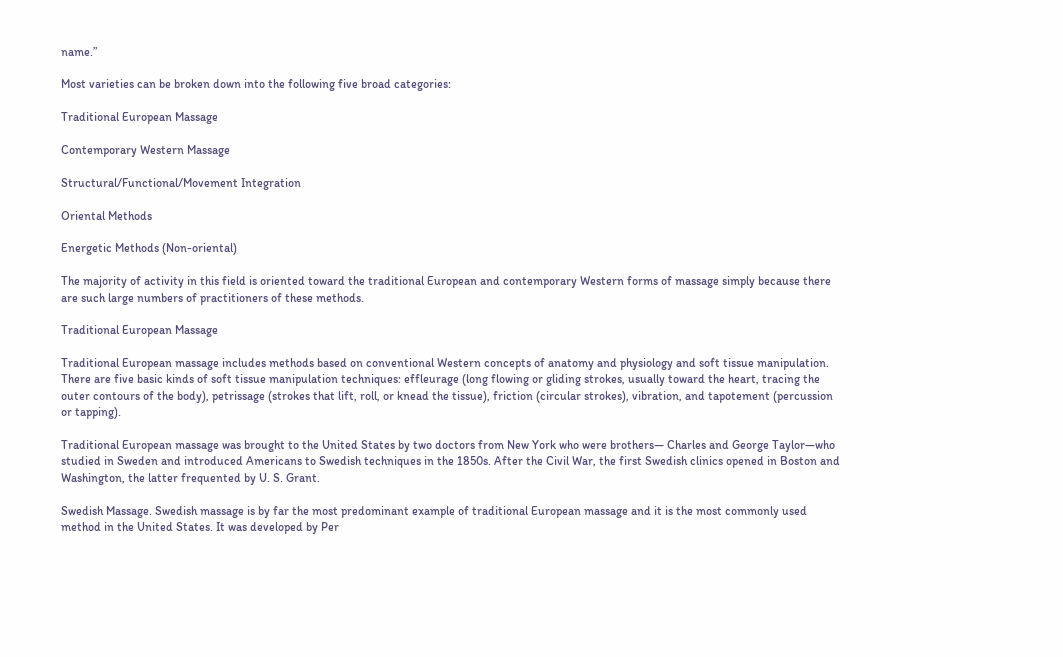name.”

Most varieties can be broken down into the following five broad categories:

Traditional European Massage

Contemporary Western Massage

Structural/Functional/Movement Integration

Oriental Methods

Energetic Methods (Non-oriental)

The majority of activity in this field is oriented toward the traditional European and contemporary Western forms of massage simply because there are such large numbers of practitioners of these methods.

Traditional European Massage

Traditional European massage includes methods based on conventional Western concepts of anatomy and physiology and soft tissue manipulation. There are five basic kinds of soft tissue manipulation techniques: effleurage (long flowing or gliding strokes, usually toward the heart, tracing the outer contours of the body), petrissage (strokes that lift, roll, or knead the tissue), friction (circular strokes), vibration, and tapotement (percussion or tapping).

Traditional European massage was brought to the United States by two doctors from New York who were brothers— Charles and George Taylor—who studied in Sweden and introduced Americans to Swedish techniques in the 1850s. After the Civil War, the first Swedish clinics opened in Boston and Washington, the latter frequented by U. S. Grant.

Swedish Massage. Swedish massage is by far the most predominant example of traditional European massage and it is the most commonly used method in the United States. It was developed by Per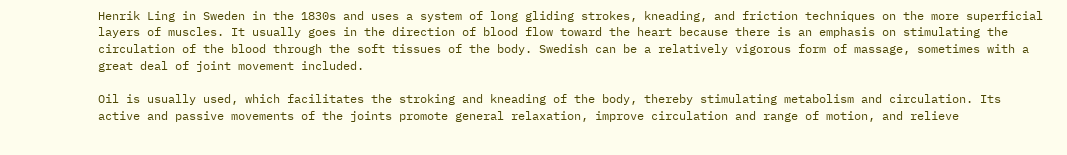Henrik Ling in Sweden in the 1830s and uses a system of long gliding strokes, kneading, and friction techniques on the more superficial layers of muscles. It usually goes in the direction of blood flow toward the heart because there is an emphasis on stimulating the circulation of the blood through the soft tissues of the body. Swedish can be a relatively vigorous form of massage, sometimes with a great deal of joint movement included.

Oil is usually used, which facilitates the stroking and kneading of the body, thereby stimulating metabolism and circulation. Its active and passive movements of the joints promote general relaxation, improve circulation and range of motion, and relieve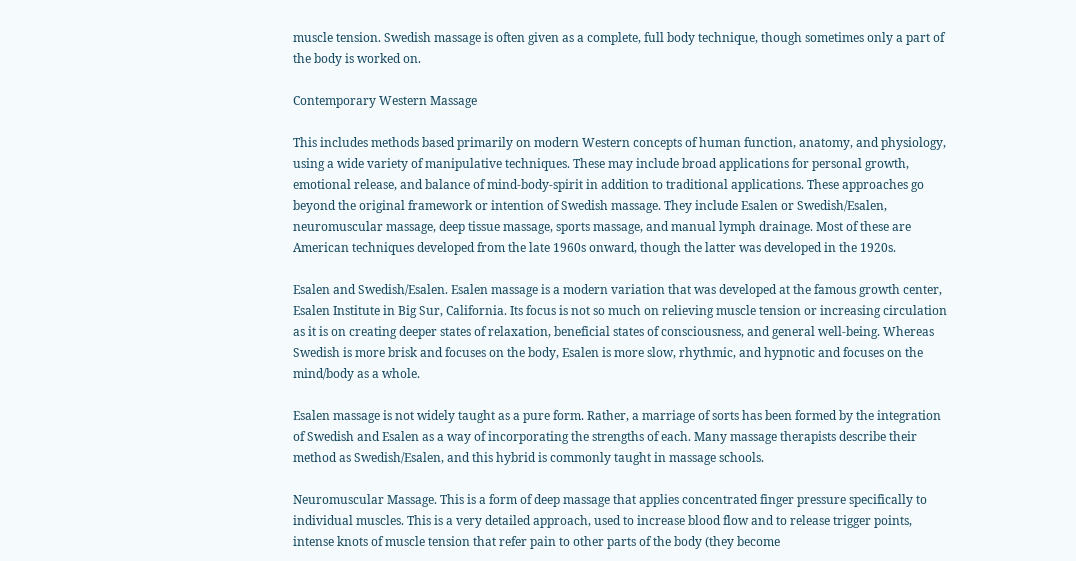muscle tension. Swedish massage is often given as a complete, full body technique, though sometimes only a part of the body is worked on.

Contemporary Western Massage

This includes methods based primarily on modern Western concepts of human function, anatomy, and physiology, using a wide variety of manipulative techniques. These may include broad applications for personal growth, emotional release, and balance of mind-body-spirit in addition to traditional applications. These approaches go beyond the original framework or intention of Swedish massage. They include Esalen or Swedish/Esalen, neuromuscular massage, deep tissue massage, sports massage, and manual lymph drainage. Most of these are American techniques developed from the late 1960s onward, though the latter was developed in the 1920s.

Esalen and Swedish/Esalen. Esalen massage is a modern variation that was developed at the famous growth center, Esalen Institute in Big Sur, California. Its focus is not so much on relieving muscle tension or increasing circulation as it is on creating deeper states of relaxation, beneficial states of consciousness, and general well-being. Whereas Swedish is more brisk and focuses on the body, Esalen is more slow, rhythmic, and hypnotic and focuses on the mind/body as a whole.

Esalen massage is not widely taught as a pure form. Rather, a marriage of sorts has been formed by the integration of Swedish and Esalen as a way of incorporating the strengths of each. Many massage therapists describe their method as Swedish/Esalen, and this hybrid is commonly taught in massage schools.

Neuromuscular Massage. This is a form of deep massage that applies concentrated finger pressure specifically to individual muscles. This is a very detailed approach, used to increase blood flow and to release trigger points, intense knots of muscle tension that refer pain to other parts of the body (they become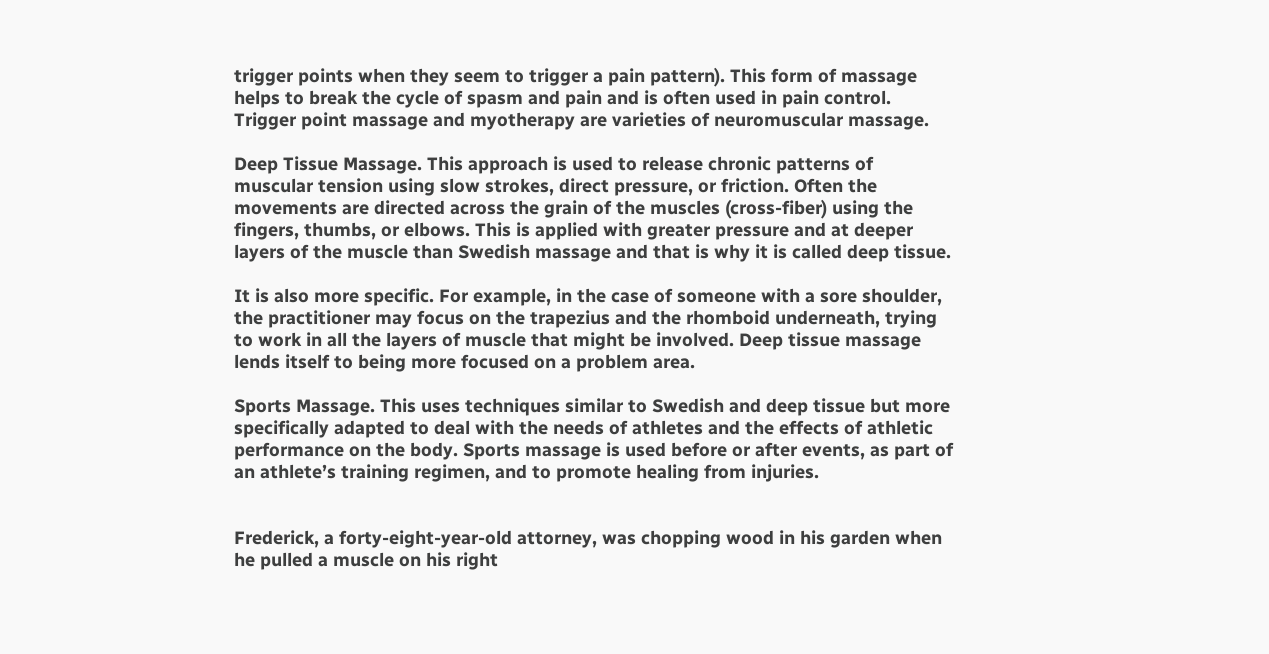trigger points when they seem to trigger a pain pattern). This form of massage helps to break the cycle of spasm and pain and is often used in pain control. Trigger point massage and myotherapy are varieties of neuromuscular massage.

Deep Tissue Massage. This approach is used to release chronic patterns of muscular tension using slow strokes, direct pressure, or friction. Often the movements are directed across the grain of the muscles (cross-fiber) using the fingers, thumbs, or elbows. This is applied with greater pressure and at deeper layers of the muscle than Swedish massage and that is why it is called deep tissue.

It is also more specific. For example, in the case of someone with a sore shoulder, the practitioner may focus on the trapezius and the rhomboid underneath, trying to work in all the layers of muscle that might be involved. Deep tissue massage lends itself to being more focused on a problem area.

Sports Massage. This uses techniques similar to Swedish and deep tissue but more specifically adapted to deal with the needs of athletes and the effects of athletic performance on the body. Sports massage is used before or after events, as part of an athlete’s training regimen, and to promote healing from injuries.


Frederick, a forty-eight-year-old attorney, was chopping wood in his garden when he pulled a muscle on his right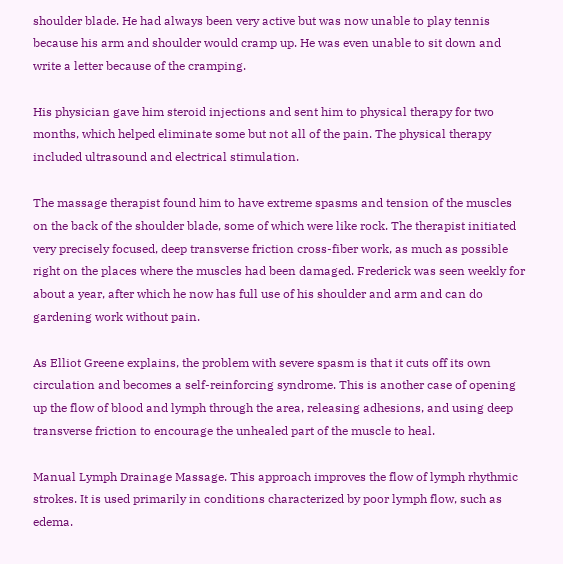shoulder blade. He had always been very active but was now unable to play tennis because his arm and shoulder would cramp up. He was even unable to sit down and write a letter because of the cramping.

His physician gave him steroid injections and sent him to physical therapy for two months, which helped eliminate some but not all of the pain. The physical therapy included ultrasound and electrical stimulation.

The massage therapist found him to have extreme spasms and tension of the muscles on the back of the shoulder blade, some of which were like rock. The therapist initiated very precisely focused, deep transverse friction cross-fiber work, as much as possible right on the places where the muscles had been damaged. Frederick was seen weekly for about a year, after which he now has full use of his shoulder and arm and can do gardening work without pain.

As Elliot Greene explains, the problem with severe spasm is that it cuts off its own circulation and becomes a self-reinforcing syndrome. This is another case of opening up the flow of blood and lymph through the area, releasing adhesions, and using deep transverse friction to encourage the unhealed part of the muscle to heal.

Manual Lymph Drainage Massage. This approach improves the flow of lymph rhythmic strokes. It is used primarily in conditions characterized by poor lymph flow, such as edema.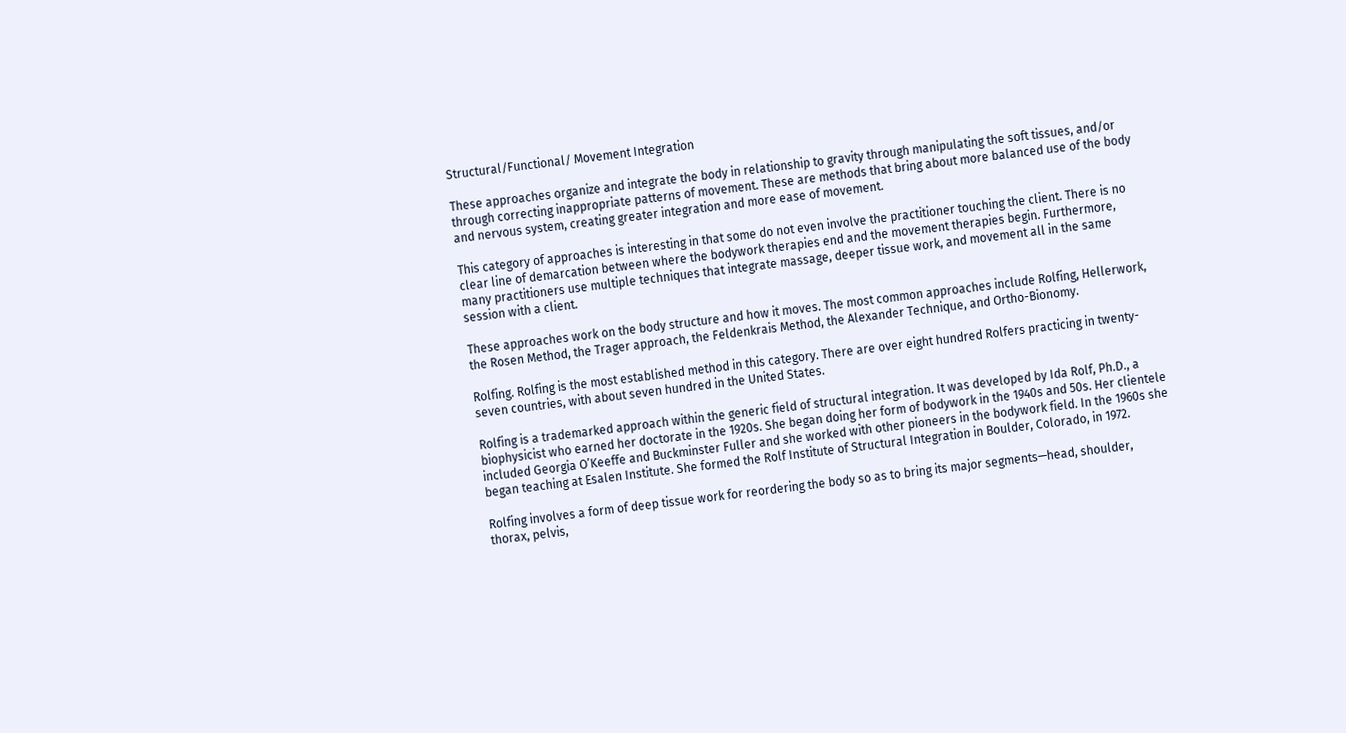Structural/Functional/ Movement Integration

These approaches organize and integrate the body in relationship to gravity through manipulating the soft tissues, and/or through correcting inappropriate patterns of movement. These are methods that bring about more balanced use of the body and nervous system, creating greater integration and more ease of movement.

This category of approaches is interesting in that some do not even involve the practitioner touching the client. There is no clear line of demarcation between where the bodywork therapies end and the movement therapies begin. Furthermore, many practitioners use multiple techniques that integrate massage, deeper tissue work, and movement all in the same session with a client.

These approaches work on the body structure and how it moves. The most common approaches include Rolfing, Hellerwork, the Rosen Method, the Trager approach, the Feldenkrais Method, the Alexander Technique, and Ortho-Bionomy.

Rolfing. Rolfing is the most established method in this category. There are over eight hundred Rolfers practicing in twenty-seven countries, with about seven hundred in the United States.

Rolfing is a trademarked approach within the generic field of structural integration. It was developed by Ida Rolf, Ph.D., a biophysicist who earned her doctorate in the 1920s. She began doing her form of bodywork in the 1940s and 50s. Her clientele included Georgia O’Keeffe and Buckminster Fuller and she worked with other pioneers in the bodywork field. In the 1960s she began teaching at Esalen Institute. She formed the Rolf Institute of Structural Integration in Boulder, Colorado, in 1972.

Rolfing involves a form of deep tissue work for reordering the body so as to bring its major segments—head, shoulder, thorax, pelvis,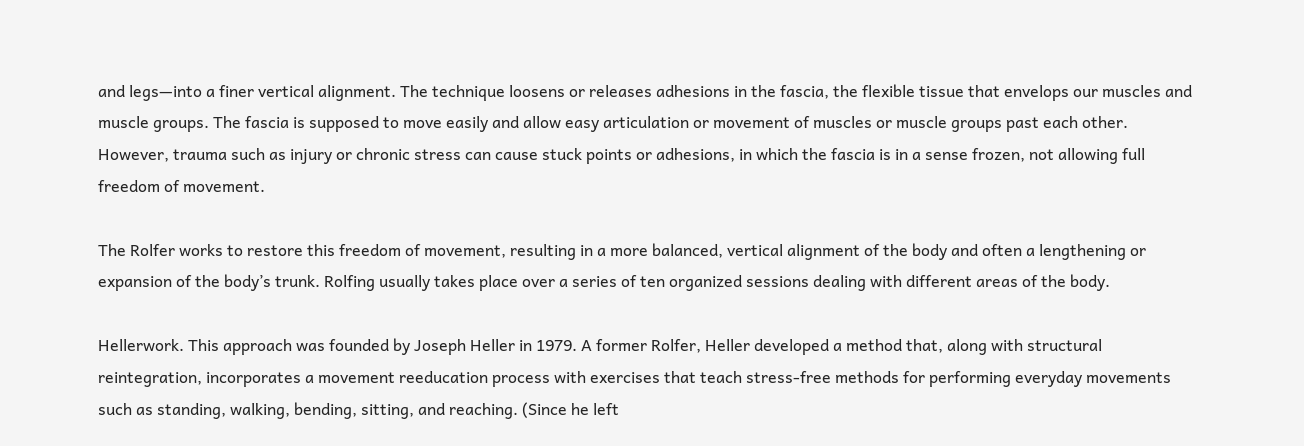and legs—into a finer vertical alignment. The technique loosens or releases adhesions in the fascia, the flexible tissue that envelops our muscles and muscle groups. The fascia is supposed to move easily and allow easy articulation or movement of muscles or muscle groups past each other. However, trauma such as injury or chronic stress can cause stuck points or adhesions, in which the fascia is in a sense frozen, not allowing full freedom of movement.

The Rolfer works to restore this freedom of movement, resulting in a more balanced, vertical alignment of the body and often a lengthening or expansion of the body’s trunk. Rolfing usually takes place over a series of ten organized sessions dealing with different areas of the body.

Hellerwork. This approach was founded by Joseph Heller in 1979. A former Rolfer, Heller developed a method that, along with structural reintegration, incorporates a movement reeducation process with exercises that teach stress-free methods for performing everyday movements such as standing, walking, bending, sitting, and reaching. (Since he left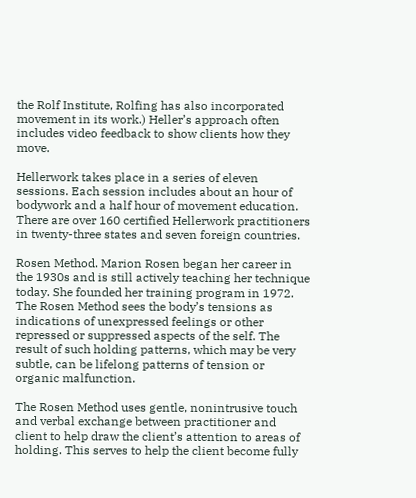the Rolf Institute, Rolfing has also incorporated movement in its work.) Heller’s approach often includes video feedback to show clients how they move.

Hellerwork takes place in a series of eleven sessions. Each session includes about an hour of bodywork and a half hour of movement education. There are over 160 certified Hellerwork practitioners in twenty-three states and seven foreign countries.

Rosen Method. Marion Rosen began her career in the 1930s and is still actively teaching her technique today. She founded her training program in 1972. The Rosen Method sees the body’s tensions as indications of unexpressed feelings or other repressed or suppressed aspects of the self. The result of such holding patterns, which may be very subtle, can be lifelong patterns of tension or organic malfunction.

The Rosen Method uses gentle, nonintrusive touch and verbal exchange between practitioner and client to help draw the client’s attention to areas of holding. This serves to help the client become fully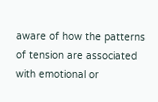aware of how the patterns of tension are associated with emotional or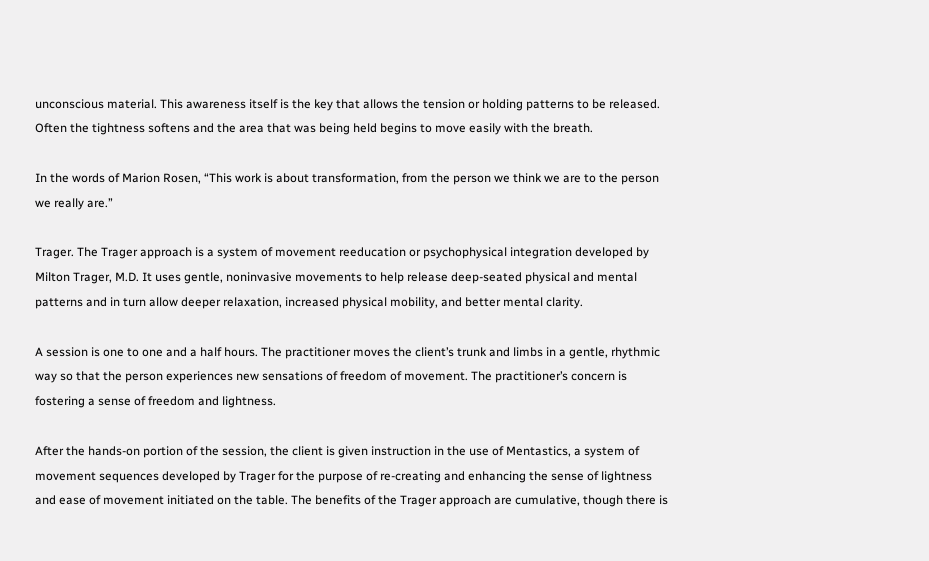unconscious material. This awareness itself is the key that allows the tension or holding patterns to be released. Often the tightness softens and the area that was being held begins to move easily with the breath.

In the words of Marion Rosen, “This work is about transformation, from the person we think we are to the person we really are.”

Trager. The Trager approach is a system of movement reeducation or psychophysical integration developed by Milton Trager, M.D. It uses gentle, noninvasive movements to help release deep-seated physical and mental patterns and in turn allow deeper relaxation, increased physical mobility, and better mental clarity.

A session is one to one and a half hours. The practitioner moves the client’s trunk and limbs in a gentle, rhythmic way so that the person experiences new sensations of freedom of movement. The practitioner’s concern is fostering a sense of freedom and lightness.

After the hands-on portion of the session, the client is given instruction in the use of Mentastics, a system of movement sequences developed by Trager for the purpose of re-creating and enhancing the sense of lightness and ease of movement initiated on the table. The benefits of the Trager approach are cumulative, though there is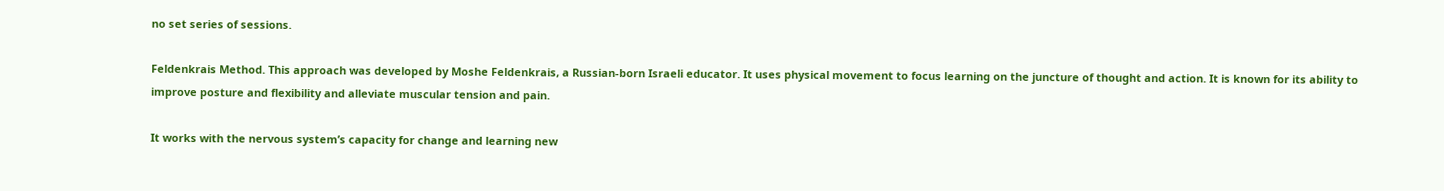no set series of sessions.

Feldenkrais Method. This approach was developed by Moshe Feldenkrais, a Russian-born Israeli educator. It uses physical movement to focus learning on the juncture of thought and action. It is known for its ability to improve posture and flexibility and alleviate muscular tension and pain.

It works with the nervous system’s capacity for change and learning new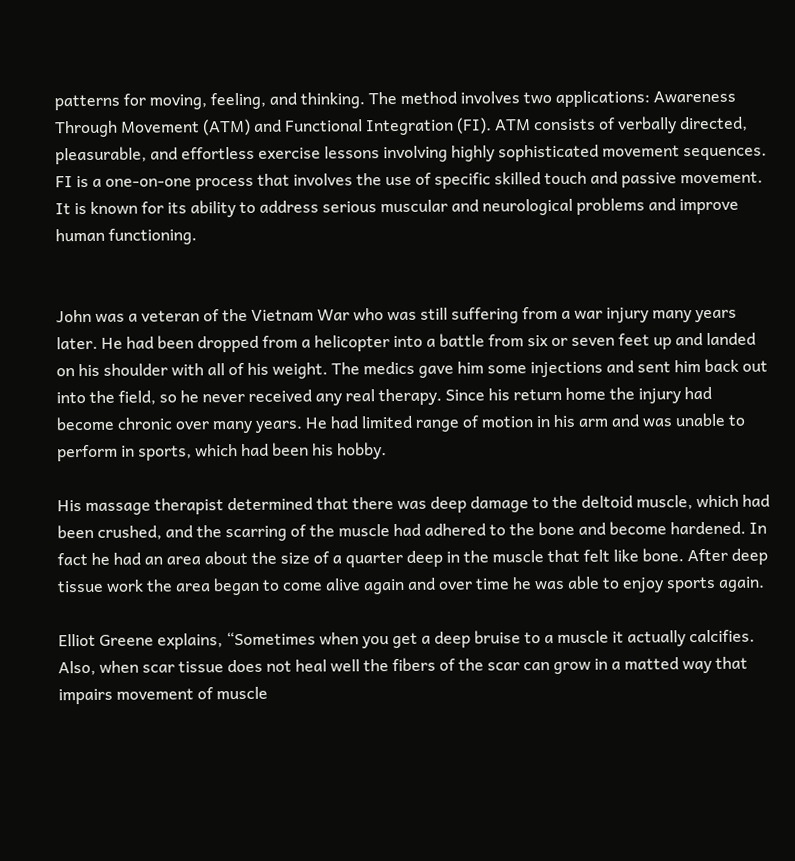patterns for moving, feeling, and thinking. The method involves two applications: Awareness Through Movement (ATM) and Functional Integration (FI). ATM consists of verbally directed, pleasurable, and effortless exercise lessons involving highly sophisticated movement sequences. FI is a one-on-one process that involves the use of specific skilled touch and passive movement. It is known for its ability to address serious muscular and neurological problems and improve human functioning.


John was a veteran of the Vietnam War who was still suffering from a war injury many years later. He had been dropped from a helicopter into a battle from six or seven feet up and landed on his shoulder with all of his weight. The medics gave him some injections and sent him back out into the field, so he never received any real therapy. Since his return home the injury had become chronic over many years. He had limited range of motion in his arm and was unable to perform in sports, which had been his hobby.

His massage therapist determined that there was deep damage to the deltoid muscle, which had been crushed, and the scarring of the muscle had adhered to the bone and become hardened. In fact he had an area about the size of a quarter deep in the muscle that felt like bone. After deep tissue work the area began to come alive again and over time he was able to enjoy sports again.

Elliot Greene explains, “Sometimes when you get a deep bruise to a muscle it actually calcifies. Also, when scar tissue does not heal well the fibers of the scar can grow in a matted way that impairs movement of muscle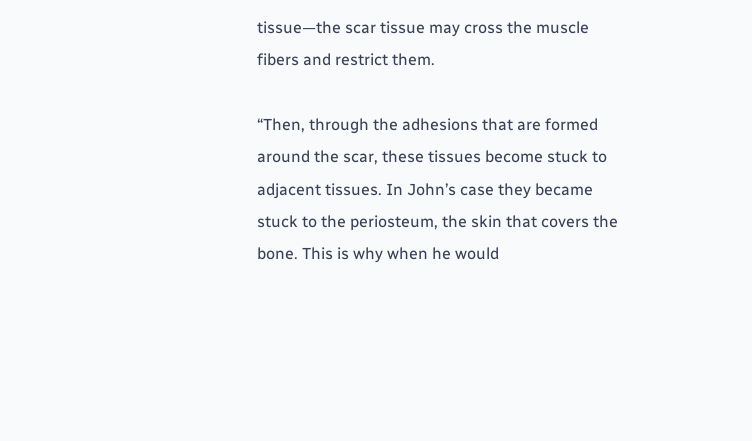tissue—the scar tissue may cross the muscle fibers and restrict them.

“Then, through the adhesions that are formed around the scar, these tissues become stuck to adjacent tissues. In John’s case they became stuck to the periosteum, the skin that covers the bone. This is why when he would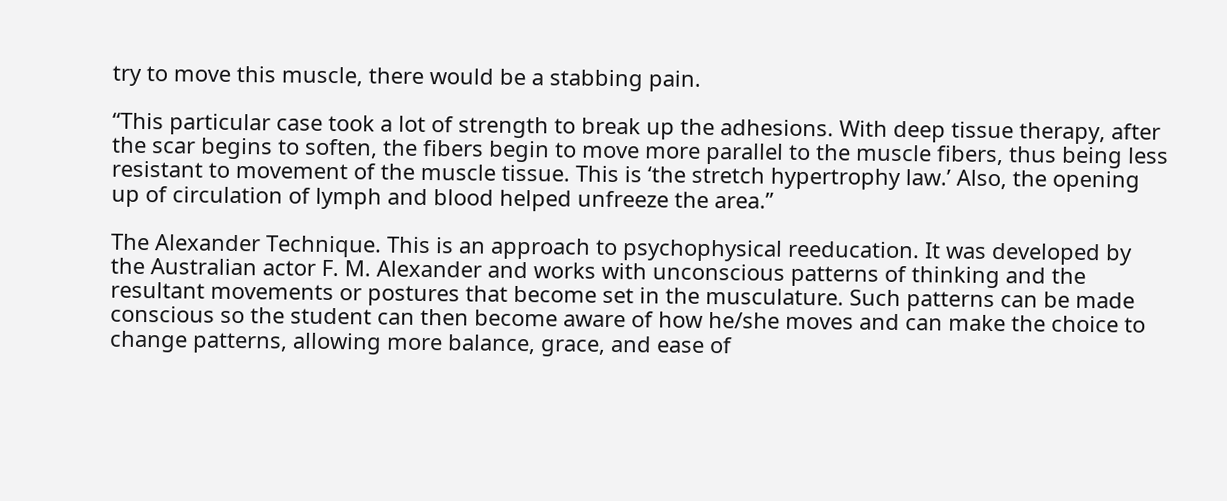try to move this muscle, there would be a stabbing pain.

“This particular case took a lot of strength to break up the adhesions. With deep tissue therapy, after the scar begins to soften, the fibers begin to move more parallel to the muscle fibers, thus being less resistant to movement of the muscle tissue. This is ‘the stretch hypertrophy law.’ Also, the opening up of circulation of lymph and blood helped unfreeze the area.”

The Alexander Technique. This is an approach to psychophysical reeducation. It was developed by the Australian actor F. M. Alexander and works with unconscious patterns of thinking and the resultant movements or postures that become set in the musculature. Such patterns can be made conscious so the student can then become aware of how he/she moves and can make the choice to change patterns, allowing more balance, grace, and ease of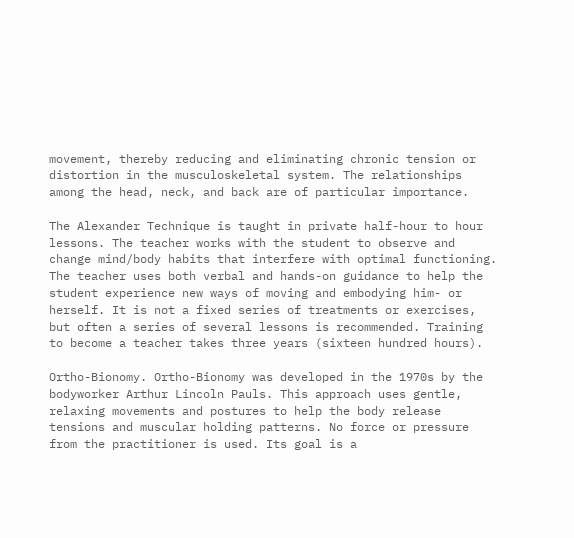movement, thereby reducing and eliminating chronic tension or distortion in the musculoskeletal system. The relationships among the head, neck, and back are of particular importance.

The Alexander Technique is taught in private half-hour to hour lessons. The teacher works with the student to observe and change mind/body habits that interfere with optimal functioning. The teacher uses both verbal and hands-on guidance to help the student experience new ways of moving and embodying him- or herself. It is not a fixed series of treatments or exercises, but often a series of several lessons is recommended. Training to become a teacher takes three years (sixteen hundred hours).

Ortho-Bionomy. Ortho-Bionomy was developed in the 1970s by the bodyworker Arthur Lincoln Pauls. This approach uses gentle, relaxing movements and postures to help the body release tensions and muscular holding patterns. No force or pressure from the practitioner is used. Its goal is a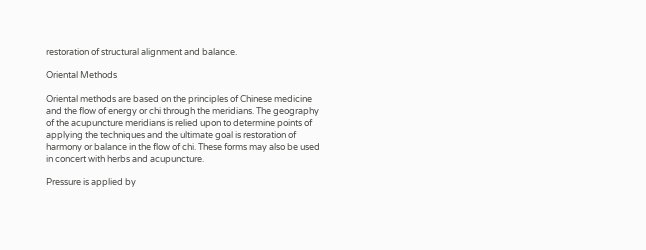restoration of structural alignment and balance.

Oriental Methods

Oriental methods are based on the principles of Chinese medicine and the flow of energy or chi through the meridians. The geography of the acupuncture meridians is relied upon to determine points of applying the techniques and the ultimate goal is restoration of harmony or balance in the flow of chi. These forms may also be used in concert with herbs and acupuncture.

Pressure is applied by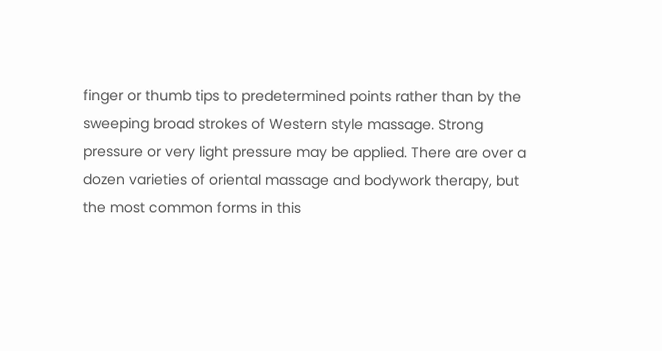finger or thumb tips to predetermined points rather than by the sweeping broad strokes of Western style massage. Strong pressure or very light pressure may be applied. There are over a dozen varieties of oriental massage and bodywork therapy, but the most common forms in this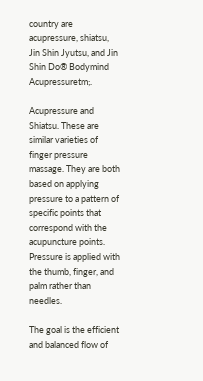country are acupressure, shiatsu, Jin Shin Jyutsu, and Jin Shin Do® Bodymind Acupressuretm;.

Acupressure and Shiatsu. These are similar varieties of finger pressure massage. They are both based on applying pressure to a pattern of specific points that correspond with the acupuncture points. Pressure is applied with the thumb, finger, and palm rather than needles.

The goal is the efficient and balanced flow of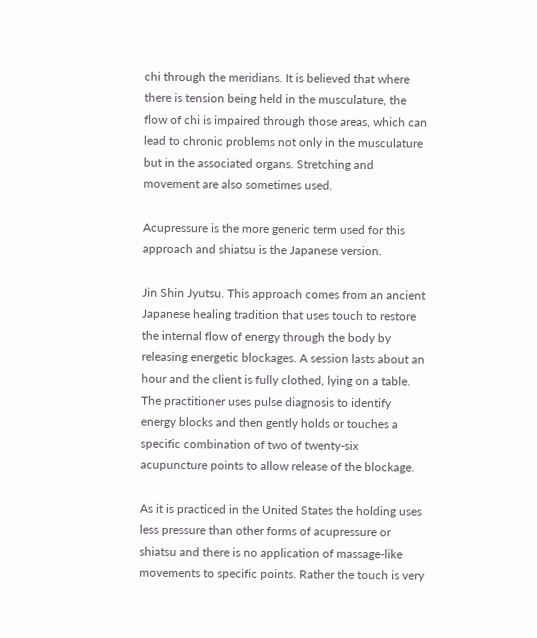chi through the meridians. It is believed that where there is tension being held in the musculature, the flow of chi is impaired through those areas, which can lead to chronic problems not only in the musculature but in the associated organs. Stretching and movement are also sometimes used.

Acupressure is the more generic term used for this approach and shiatsu is the Japanese version.

Jin Shin Jyutsu. This approach comes from an ancient Japanese healing tradition that uses touch to restore the internal flow of energy through the body by releasing energetic blockages. A session lasts about an hour and the client is fully clothed, lying on a table. The practitioner uses pulse diagnosis to identify energy blocks and then gently holds or touches a specific combination of two of twenty-six acupuncture points to allow release of the blockage.

As it is practiced in the United States the holding uses less pressure than other forms of acupressure or shiatsu and there is no application of massage-like movements to specific points. Rather the touch is very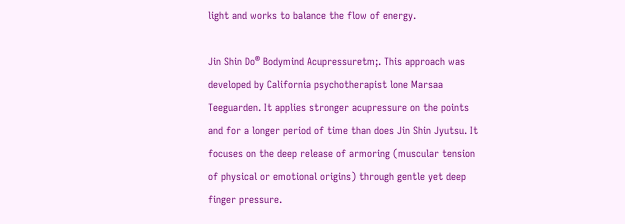light and works to balance the flow of energy.

Jin Shin Do® Bodymind Acupressuretm;. This approach was developed by California psychotherapist lone Marsaa Teeguarden. It applies stronger acupressure on the points and for a longer period of time than does Jin Shin Jyutsu. It focuses on the deep release of armoring (muscular tension of physical or emotional origins) through gentle yet deep finger pressure.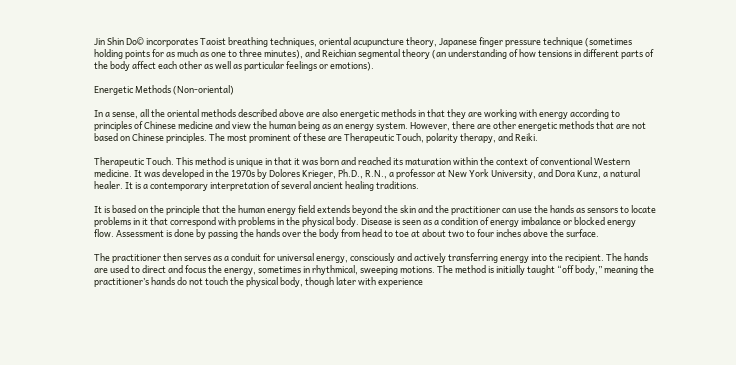Jin Shin Do© incorporates Taoist breathing techniques, oriental acupuncture theory, Japanese finger pressure technique (sometimes holding points for as much as one to three minutes), and Reichian segmental theory (an understanding of how tensions in different parts of the body affect each other as well as particular feelings or emotions).

Energetic Methods (Non-oriental)

In a sense, all the oriental methods described above are also energetic methods in that they are working with energy according to principles of Chinese medicine and view the human being as an energy system. However, there are other energetic methods that are not based on Chinese principles. The most prominent of these are Therapeutic Touch, polarity therapy, and Reiki.

Therapeutic Touch. This method is unique in that it was born and reached its maturation within the context of conventional Western medicine. It was developed in the 1970s by Dolores Krieger, Ph.D., R.N., a professor at New York University, and Dora Kunz, a natural healer. It is a contemporary interpretation of several ancient healing traditions.

It is based on the principle that the human energy field extends beyond the skin and the practitioner can use the hands as sensors to locate problems in it that correspond with problems in the physical body. Disease is seen as a condition of energy imbalance or blocked energy flow. Assessment is done by passing the hands over the body from head to toe at about two to four inches above the surface.

The practitioner then serves as a conduit for universal energy, consciously and actively transferring energy into the recipient. The hands are used to direct and focus the energy, sometimes in rhythmical, sweeping motions. The method is initially taught “off body,” meaning the practitioner’s hands do not touch the physical body, though later with experience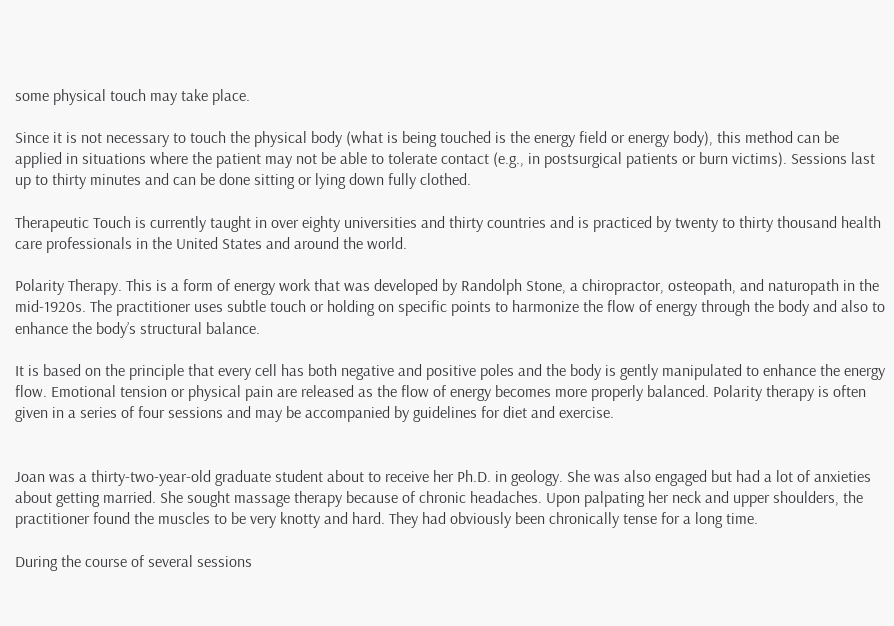some physical touch may take place.

Since it is not necessary to touch the physical body (what is being touched is the energy field or energy body), this method can be applied in situations where the patient may not be able to tolerate contact (e.g., in postsurgical patients or burn victims). Sessions last up to thirty minutes and can be done sitting or lying down fully clothed.

Therapeutic Touch is currently taught in over eighty universities and thirty countries and is practiced by twenty to thirty thousand health care professionals in the United States and around the world.

Polarity Therapy. This is a form of energy work that was developed by Randolph Stone, a chiropractor, osteopath, and naturopath in the mid-1920s. The practitioner uses subtle touch or holding on specific points to harmonize the flow of energy through the body and also to enhance the body’s structural balance.

It is based on the principle that every cell has both negative and positive poles and the body is gently manipulated to enhance the energy flow. Emotional tension or physical pain are released as the flow of energy becomes more properly balanced. Polarity therapy is often given in a series of four sessions and may be accompanied by guidelines for diet and exercise.


Joan was a thirty-two-year-old graduate student about to receive her Ph.D. in geology. She was also engaged but had a lot of anxieties about getting married. She sought massage therapy because of chronic headaches. Upon palpating her neck and upper shoulders, the practitioner found the muscles to be very knotty and hard. They had obviously been chronically tense for a long time.

During the course of several sessions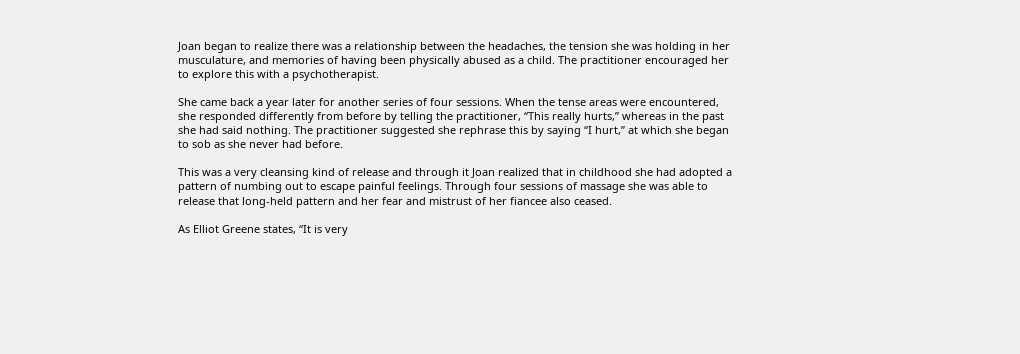Joan began to realize there was a relationship between the headaches, the tension she was holding in her musculature, and memories of having been physically abused as a child. The practitioner encouraged her to explore this with a psychotherapist.

She came back a year later for another series of four sessions. When the tense areas were encountered, she responded differently from before by telling the practitioner, “This really hurts,” whereas in the past she had said nothing. The practitioner suggested she rephrase this by saying “I hurt,” at which she began to sob as she never had before.

This was a very cleansing kind of release and through it Joan realized that in childhood she had adopted a pattern of numbing out to escape painful feelings. Through four sessions of massage she was able to release that long-held pattern and her fear and mistrust of her fiancee also ceased.

As Elliot Greene states, “It is very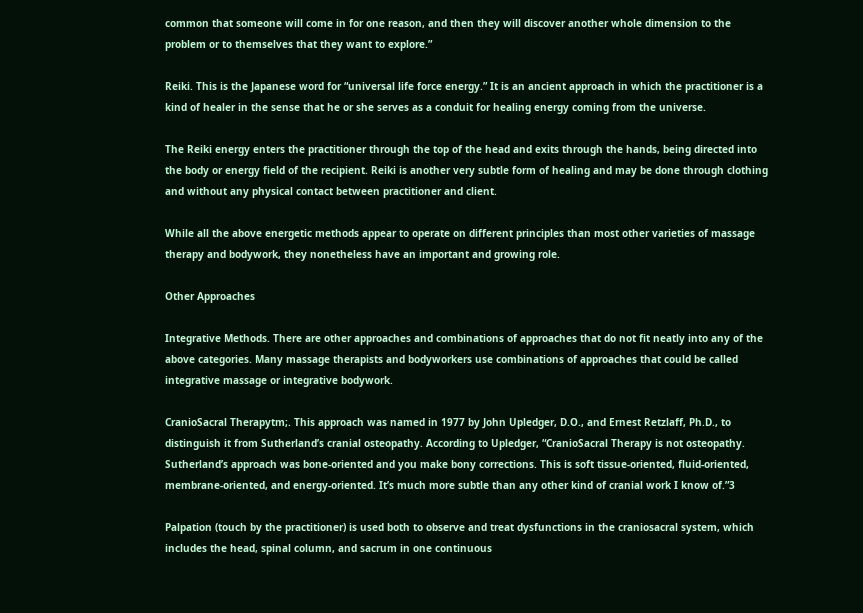common that someone will come in for one reason, and then they will discover another whole dimension to the problem or to themselves that they want to explore.”

Reiki. This is the Japanese word for “universal life force energy.” It is an ancient approach in which the practitioner is a kind of healer in the sense that he or she serves as a conduit for healing energy coming from the universe.

The Reiki energy enters the practitioner through the top of the head and exits through the hands, being directed into the body or energy field of the recipient. Reiki is another very subtle form of healing and may be done through clothing and without any physical contact between practitioner and client.

While all the above energetic methods appear to operate on different principles than most other varieties of massage therapy and bodywork, they nonetheless have an important and growing role.

Other Approaches

Integrative Methods. There are other approaches and combinations of approaches that do not fit neatly into any of the above categories. Many massage therapists and bodyworkers use combinations of approaches that could be called integrative massage or integrative bodywork.

CranioSacral Therapytm;. This approach was named in 1977 by John Upledger, D.O., and Ernest Retzlaff, Ph.D., to distinguish it from Sutherland’s cranial osteopathy. According to Upledger, “CranioSacral Therapy is not osteopathy. Sutherland’s approach was bone-oriented and you make bony corrections. This is soft tissue-oriented, fluid-oriented, membrane-oriented, and energy-oriented. It’s much more subtle than any other kind of cranial work I know of.”3

Palpation (touch by the practitioner) is used both to observe and treat dysfunctions in the craniosacral system, which includes the head, spinal column, and sacrum in one continuous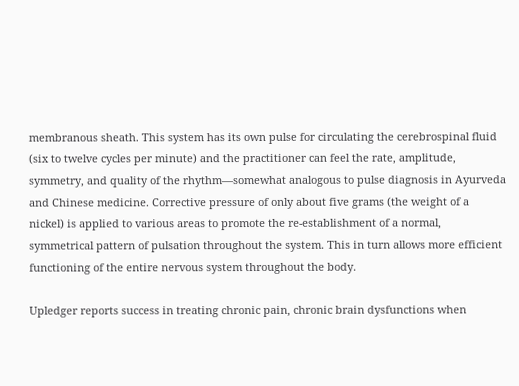membranous sheath. This system has its own pulse for circulating the cerebrospinal fluid (six to twelve cycles per minute) and the practitioner can feel the rate, amplitude, symmetry, and quality of the rhythm—somewhat analogous to pulse diagnosis in Ayurveda and Chinese medicine. Corrective pressure of only about five grams (the weight of a nickel) is applied to various areas to promote the re-establishment of a normal, symmetrical pattern of pulsation throughout the system. This in turn allows more efficient functioning of the entire nervous system throughout the body.

Upledger reports success in treating chronic pain, chronic brain dysfunctions when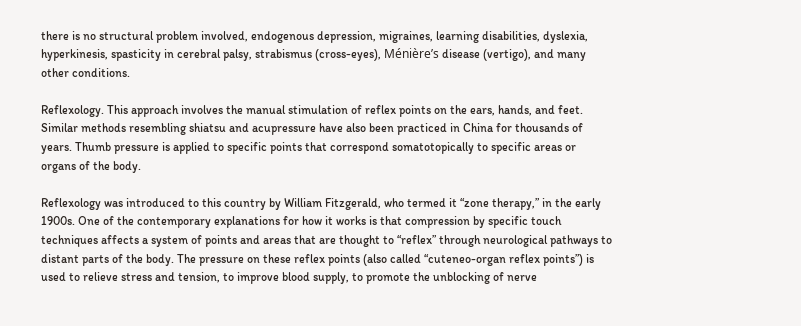there is no structural problem involved, endogenous depression, migraines, learning disabilities, dyslexia, hyperkinesis, spasticity in cerebral palsy, strabismus (cross-eyes), Ménière’s disease (vertigo), and many other conditions.

Reflexology. This approach involves the manual stimulation of reflex points on the ears, hands, and feet. Similar methods resembling shiatsu and acupressure have also been practiced in China for thousands of years. Thumb pressure is applied to specific points that correspond somatotopically to specific areas or organs of the body.

Reflexology was introduced to this country by William Fitzgerald, who termed it “zone therapy,” in the early 1900s. One of the contemporary explanations for how it works is that compression by specific touch techniques affects a system of points and areas that are thought to “reflex” through neurological pathways to distant parts of the body. The pressure on these reflex points (also called “cuteneo-organ reflex points”) is used to relieve stress and tension, to improve blood supply, to promote the unblocking of nerve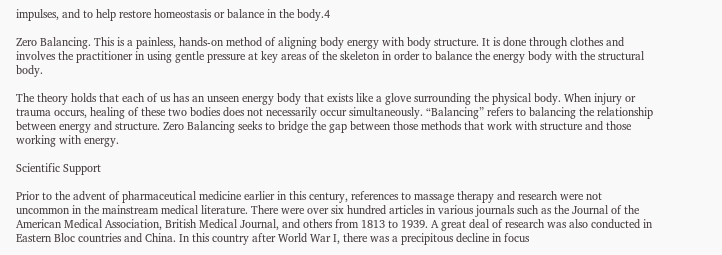impulses, and to help restore homeostasis or balance in the body.4

Zero Balancing. This is a painless, hands-on method of aligning body energy with body structure. It is done through clothes and involves the practitioner in using gentle pressure at key areas of the skeleton in order to balance the energy body with the structural body.

The theory holds that each of us has an unseen energy body that exists like a glove surrounding the physical body. When injury or trauma occurs, healing of these two bodies does not necessarily occur simultaneously. “Balancing” refers to balancing the relationship between energy and structure. Zero Balancing seeks to bridge the gap between those methods that work with structure and those working with energy.

Scientific Support

Prior to the advent of pharmaceutical medicine earlier in this century, references to massage therapy and research were not uncommon in the mainstream medical literature. There were over six hundred articles in various journals such as the Journal of the American Medical Association, British Medical Journal, and others from 1813 to 1939. A great deal of research was also conducted in Eastern Bloc countries and China. In this country after World War I, there was a precipitous decline in focus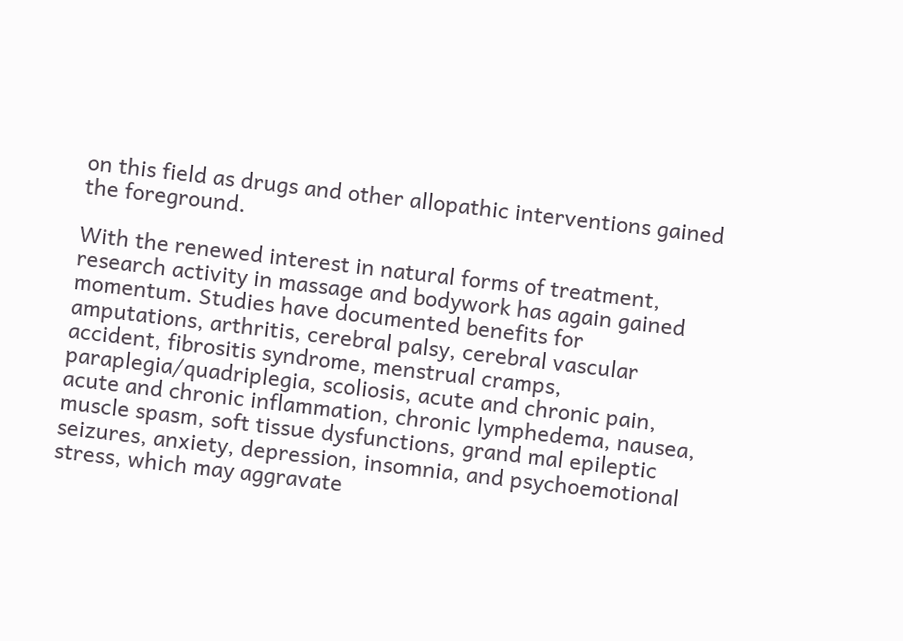on this field as drugs and other allopathic interventions gained the foreground.

With the renewed interest in natural forms of treatment, research activity in massage and bodywork has again gained momentum. Studies have documented benefits for amputations, arthritis, cerebral palsy, cerebral vascular accident, fibrositis syndrome, menstrual cramps, paraplegia/quadriplegia, scoliosis, acute and chronic pain, acute and chronic inflammation, chronic lymphedema, nausea, muscle spasm, soft tissue dysfunctions, grand mal epileptic seizures, anxiety, depression, insomnia, and psychoemotional stress, which may aggravate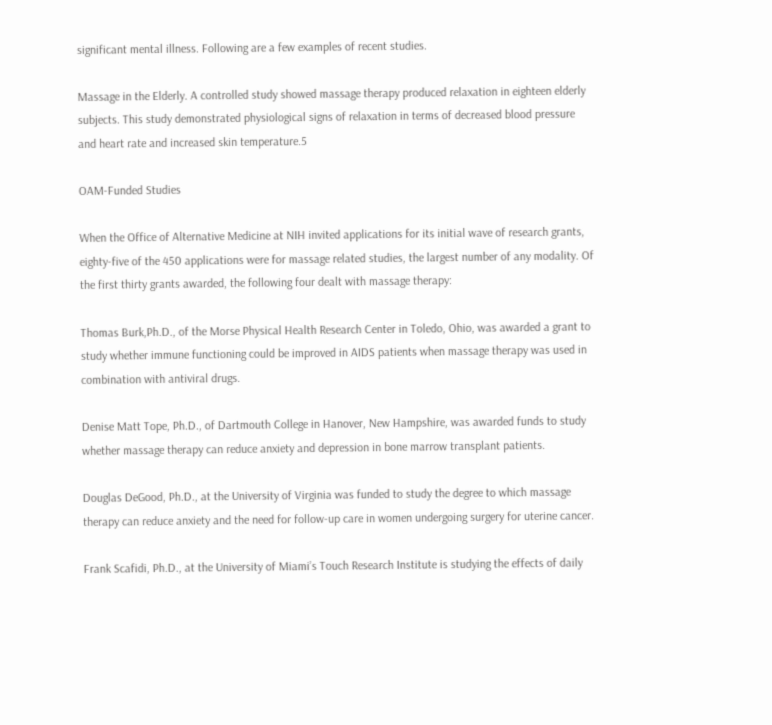significant mental illness. Following are a few examples of recent studies.

Massage in the Elderly. A controlled study showed massage therapy produced relaxation in eighteen elderly subjects. This study demonstrated physiological signs of relaxation in terms of decreased blood pressure and heart rate and increased skin temperature.5

OAM-Funded Studies

When the Office of Alternative Medicine at NIH invited applications for its initial wave of research grants, eighty-five of the 450 applications were for massage related studies, the largest number of any modality. Of the first thirty grants awarded, the following four dealt with massage therapy:

Thomas Burk,Ph.D., of the Morse Physical Health Research Center in Toledo, Ohio, was awarded a grant to study whether immune functioning could be improved in AIDS patients when massage therapy was used in combination with antiviral drugs.

Denise Matt Tope, Ph.D., of Dartmouth College in Hanover, New Hampshire, was awarded funds to study whether massage therapy can reduce anxiety and depression in bone marrow transplant patients.

Douglas DeGood, Ph.D., at the University of Virginia was funded to study the degree to which massage therapy can reduce anxiety and the need for follow-up care in women undergoing surgery for uterine cancer.

Frank Scafidi, Ph.D., at the University of Miami’s Touch Research Institute is studying the effects of daily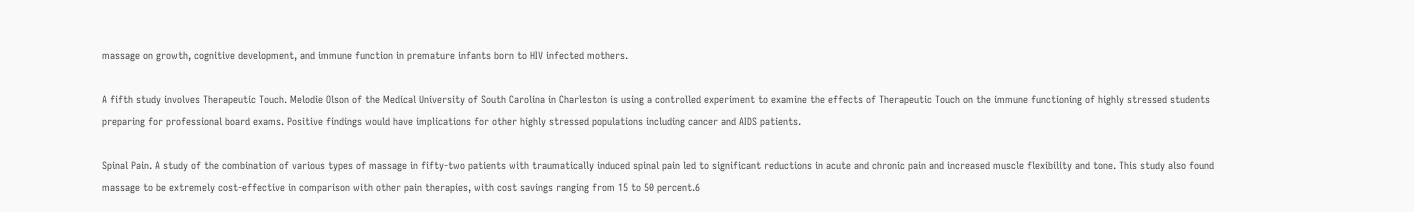massage on growth, cognitive development, and immune function in premature infants born to HIV infected mothers.

A fifth study involves Therapeutic Touch. Melodie Olson of the Medical University of South Carolina in Charleston is using a controlled experiment to examine the effects of Therapeutic Touch on the immune functioning of highly stressed students preparing for professional board exams. Positive findings would have implications for other highly stressed populations including cancer and AIDS patients.

Spinal Pain. A study of the combination of various types of massage in fifty-two patients with traumatically induced spinal pain led to significant reductions in acute and chronic pain and increased muscle flexibility and tone. This study also found massage to be extremely cost-effective in comparison with other pain therapies, with cost savings ranging from 15 to 50 percent.6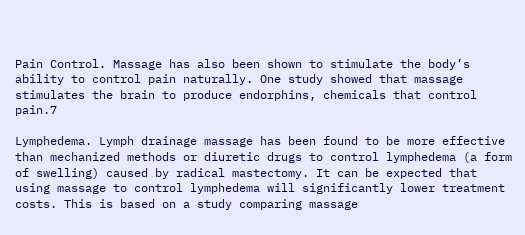Pain Control. Massage has also been shown to stimulate the body’s ability to control pain naturally. One study showed that massage stimulates the brain to produce endorphins, chemicals that control pain.7

Lymphedema. Lymph drainage massage has been found to be more effective than mechanized methods or diuretic drugs to control lymphedema (a form of swelling) caused by radical mastectomy. It can be expected that using massage to control lymphedema will significantly lower treatment costs. This is based on a study comparing massage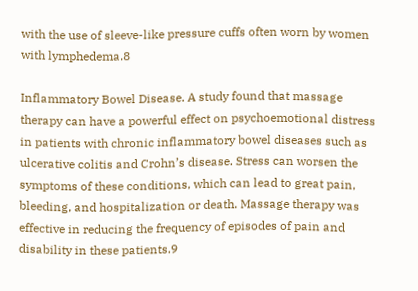with the use of sleeve-like pressure cuffs often worn by women with lymphedema.8

Inflammatory Bowel Disease. A study found that massage therapy can have a powerful effect on psychoemotional distress in patients with chronic inflammatory bowel diseases such as ulcerative colitis and Crohn’s disease. Stress can worsen the symptoms of these conditions, which can lead to great pain, bleeding, and hospitalization or death. Massage therapy was effective in reducing the frequency of episodes of pain and disability in these patients.9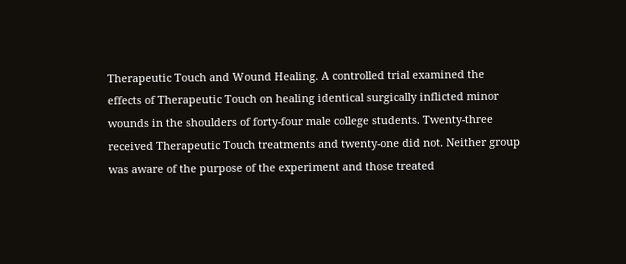Therapeutic Touch and Wound Healing. A controlled trial examined the effects of Therapeutic Touch on healing identical surgically inflicted minor wounds in the shoulders of forty-four male college students. Twenty-three received Therapeutic Touch treatments and twenty-one did not. Neither group was aware of the purpose of the experiment and those treated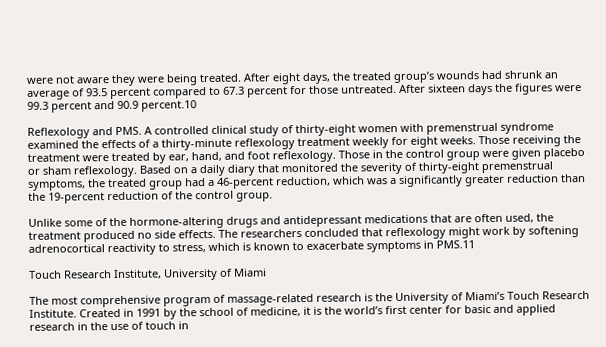were not aware they were being treated. After eight days, the treated group’s wounds had shrunk an average of 93.5 percent compared to 67.3 percent for those untreated. After sixteen days the figures were 99.3 percent and 90.9 percent.10

Reflexology and PMS. A controlled clinical study of thirty-eight women with premenstrual syndrome examined the effects of a thirty-minute reflexology treatment weekly for eight weeks. Those receiving the treatment were treated by ear, hand, and foot reflexology. Those in the control group were given placebo or sham reflexology. Based on a daily diary that monitored the severity of thirty-eight premenstrual symptoms, the treated group had a 46-percent reduction, which was a significantly greater reduction than the 19-percent reduction of the control group.

Unlike some of the hormone-altering drugs and antidepressant medications that are often used, the treatment produced no side effects. The researchers concluded that reflexology might work by softening adrenocortical reactivity to stress, which is known to exacerbate symptoms in PMS.11

Touch Research Institute, University of Miami

The most comprehensive program of massage-related research is the University of Miami’s Touch Research Institute. Created in 1991 by the school of medicine, it is the world’s first center for basic and applied research in the use of touch in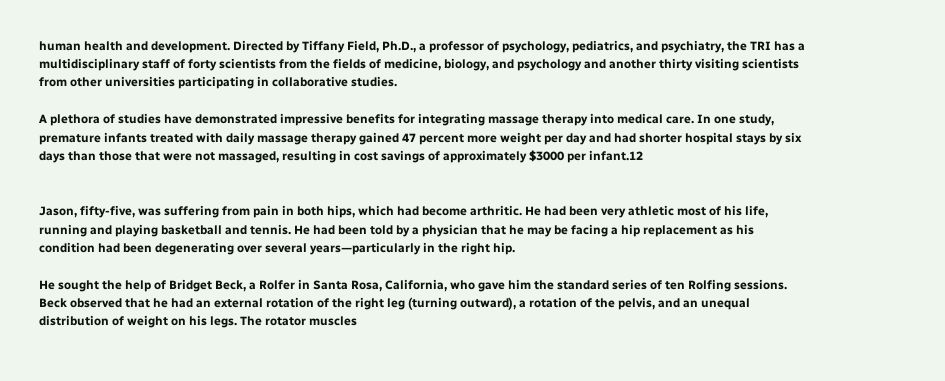human health and development. Directed by Tiffany Field, Ph.D., a professor of psychology, pediatrics, and psychiatry, the TRI has a multidisciplinary staff of forty scientists from the fields of medicine, biology, and psychology and another thirty visiting scientists from other universities participating in collaborative studies.

A plethora of studies have demonstrated impressive benefits for integrating massage therapy into medical care. In one study, premature infants treated with daily massage therapy gained 47 percent more weight per day and had shorter hospital stays by six days than those that were not massaged, resulting in cost savings of approximately $3000 per infant.12


Jason, fifty-five, was suffering from pain in both hips, which had become arthritic. He had been very athletic most of his life, running and playing basketball and tennis. He had been told by a physician that he may be facing a hip replacement as his condition had been degenerating over several years—particularly in the right hip.

He sought the help of Bridget Beck, a Rolfer in Santa Rosa, California, who gave him the standard series of ten Rolfing sessions. Beck observed that he had an external rotation of the right leg (turning outward), a rotation of the pelvis, and an unequal distribution of weight on his legs. The rotator muscles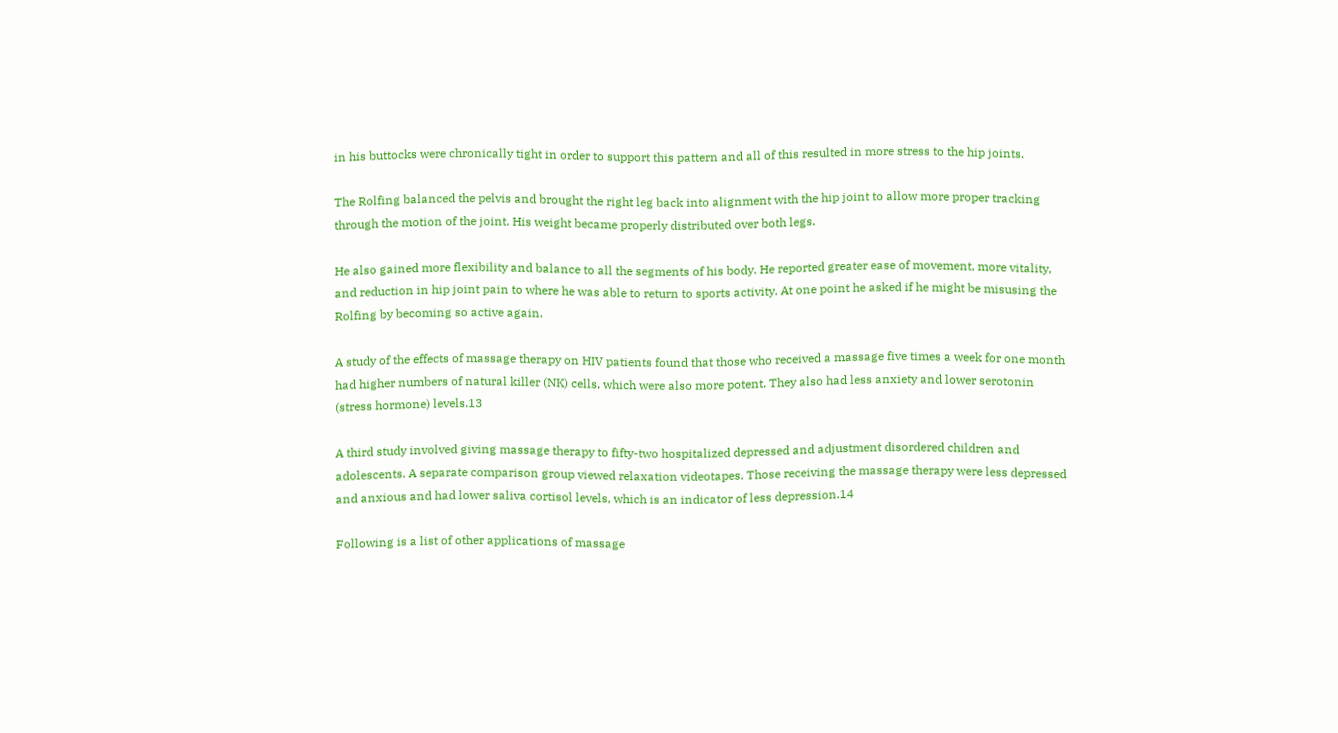in his buttocks were chronically tight in order to support this pattern and all of this resulted in more stress to the hip joints.

The Rolfing balanced the pelvis and brought the right leg back into alignment with the hip joint to allow more proper tracking through the motion of the joint. His weight became properly distributed over both legs.

He also gained more flexibility and balance to all the segments of his body. He reported greater ease of movement, more vitality, and reduction in hip joint pain to where he was able to return to sports activity. At one point he asked if he might be misusing the Rolfing by becoming so active again.

A study of the effects of massage therapy on HIV patients found that those who received a massage five times a week for one month had higher numbers of natural killer (NK) cells, which were also more potent. They also had less anxiety and lower serotonin (stress hormone) levels.13

A third study involved giving massage therapy to fifty-two hospitalized depressed and adjustment disordered children and adolescents. A separate comparison group viewed relaxation videotapes. Those receiving the massage therapy were less depressed and anxious and had lower saliva cortisol levels, which is an indicator of less depression.14

Following is a list of other applications of massage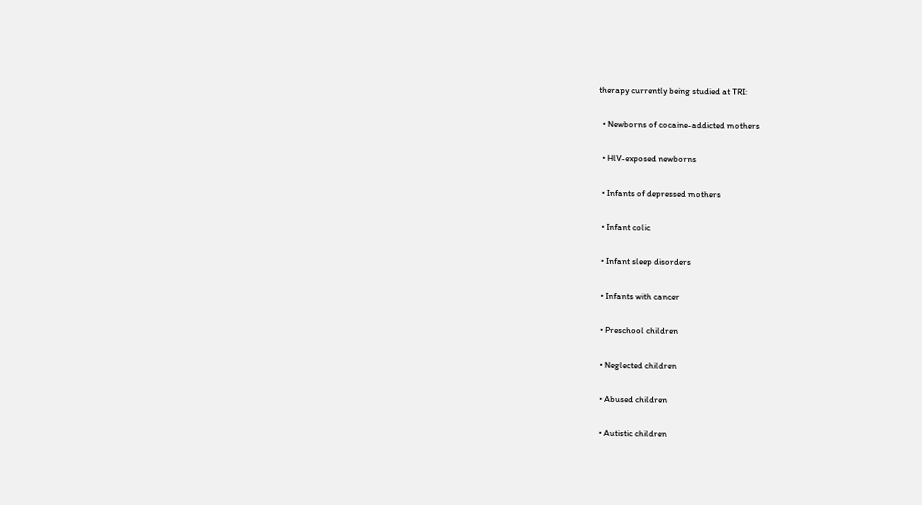therapy currently being studied at TRI:

  • Newborns of cocaine-addicted mothers

  • HlV-exposed newborns

  • Infants of depressed mothers

  • Infant colic

  • Infant sleep disorders

  • Infants with cancer

  • Preschool children

  • Neglected children

  • Abused children

  • Autistic children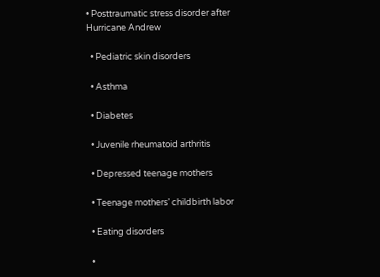• Posttraumatic stress disorder after Hurricane Andrew

  • Pediatric skin disorders

  • Asthma

  • Diabetes

  • Juvenile rheumatoid arthritis

  • Depressed teenage mothers

  • Teenage mothers’ childbirth labor

  • Eating disorders

  •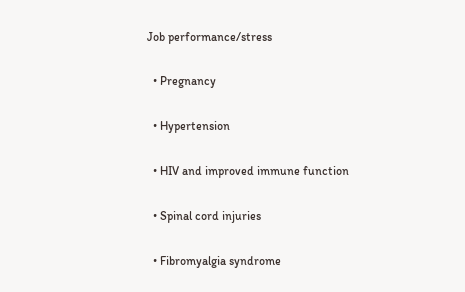Job performance/stress

  • Pregnancy

  • Hypertension

  • HIV and improved immune function

  • Spinal cord injuries

  • Fibromyalgia syndrome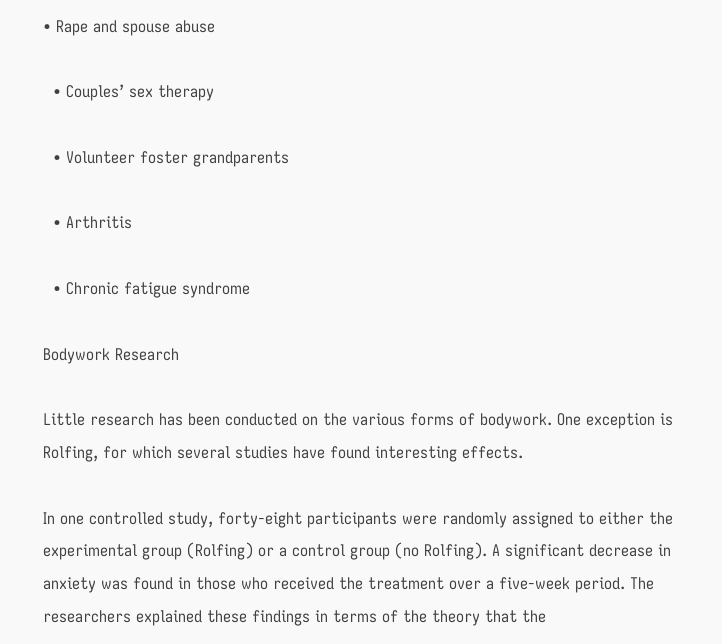• Rape and spouse abuse

  • Couples’ sex therapy

  • Volunteer foster grandparents

  • Arthritis

  • Chronic fatigue syndrome

Bodywork Research

Little research has been conducted on the various forms of bodywork. One exception is Rolfing, for which several studies have found interesting effects.

In one controlled study, forty-eight participants were randomly assigned to either the experimental group (Rolfing) or a control group (no Rolfing). A significant decrease in anxiety was found in those who received the treatment over a five-week period. The researchers explained these findings in terms of the theory that the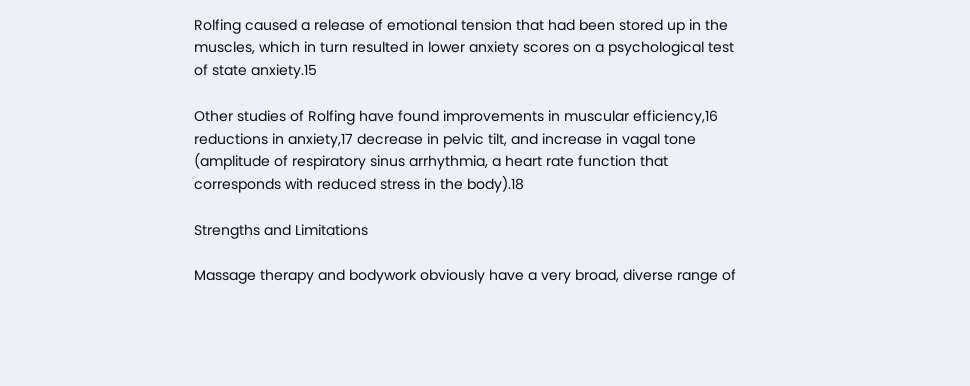Rolfing caused a release of emotional tension that had been stored up in the muscles, which in turn resulted in lower anxiety scores on a psychological test of state anxiety.15

Other studies of Rolfing have found improvements in muscular efficiency,16 reductions in anxiety,17 decrease in pelvic tilt, and increase in vagal tone (amplitude of respiratory sinus arrhythmia, a heart rate function that corresponds with reduced stress in the body).18

Strengths and Limitations

Massage therapy and bodywork obviously have a very broad, diverse range of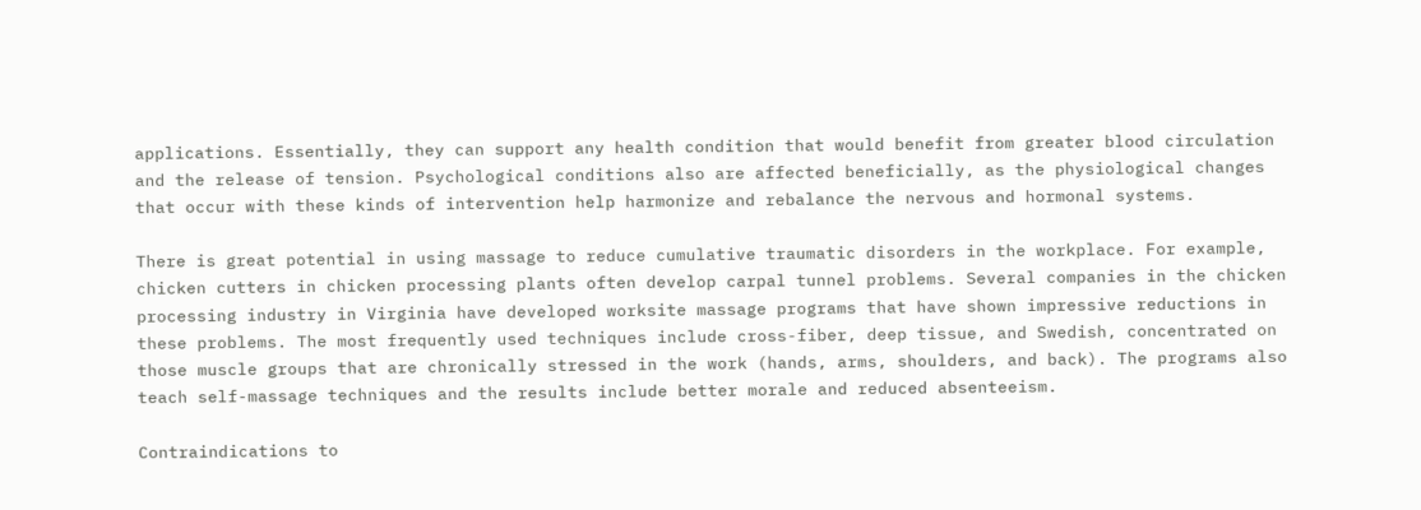applications. Essentially, they can support any health condition that would benefit from greater blood circulation and the release of tension. Psychological conditions also are affected beneficially, as the physiological changes that occur with these kinds of intervention help harmonize and rebalance the nervous and hormonal systems.

There is great potential in using massage to reduce cumulative traumatic disorders in the workplace. For example, chicken cutters in chicken processing plants often develop carpal tunnel problems. Several companies in the chicken processing industry in Virginia have developed worksite massage programs that have shown impressive reductions in these problems. The most frequently used techniques include cross-fiber, deep tissue, and Swedish, concentrated on those muscle groups that are chronically stressed in the work (hands, arms, shoulders, and back). The programs also teach self-massage techniques and the results include better morale and reduced absenteeism.

Contraindications to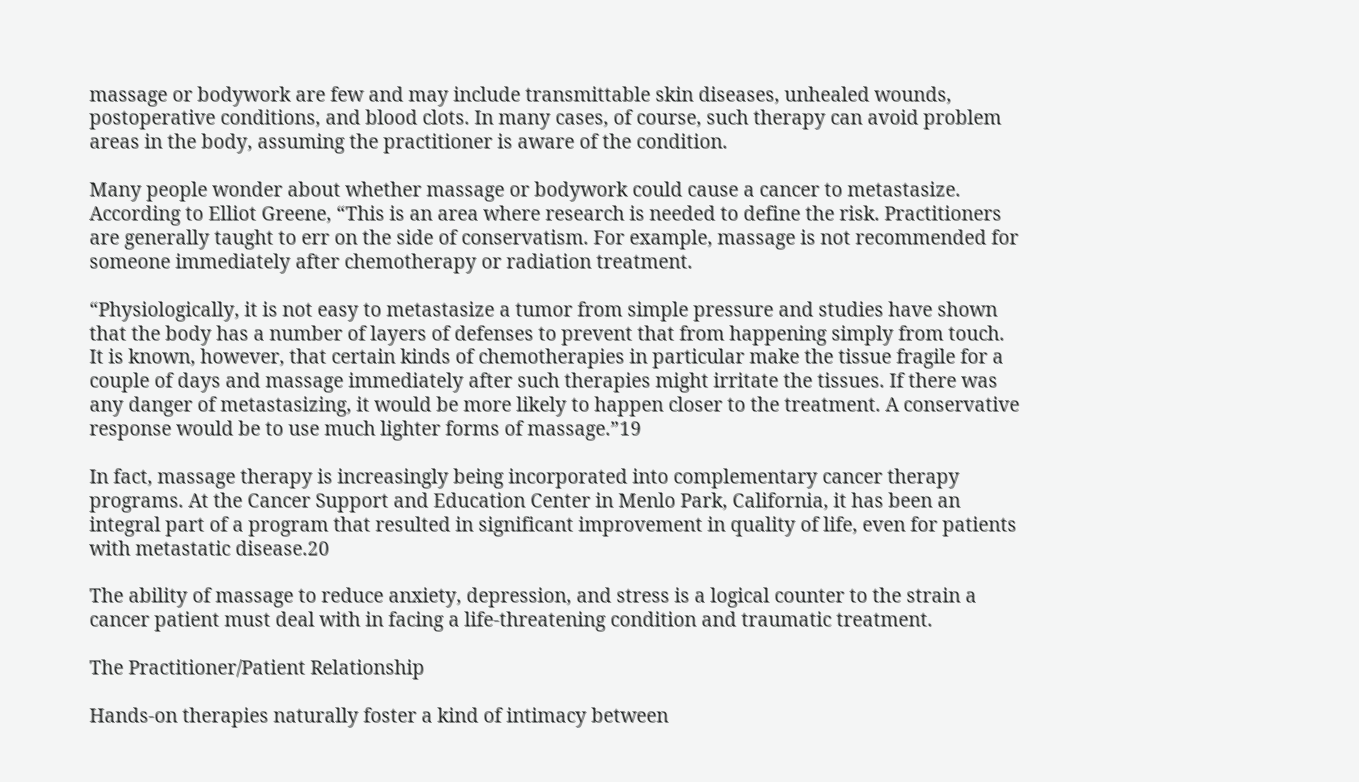massage or bodywork are few and may include transmittable skin diseases, unhealed wounds, postoperative conditions, and blood clots. In many cases, of course, such therapy can avoid problem areas in the body, assuming the practitioner is aware of the condition.

Many people wonder about whether massage or bodywork could cause a cancer to metastasize. According to Elliot Greene, “This is an area where research is needed to define the risk. Practitioners are generally taught to err on the side of conservatism. For example, massage is not recommended for someone immediately after chemotherapy or radiation treatment.

“Physiologically, it is not easy to metastasize a tumor from simple pressure and studies have shown that the body has a number of layers of defenses to prevent that from happening simply from touch. It is known, however, that certain kinds of chemotherapies in particular make the tissue fragile for a couple of days and massage immediately after such therapies might irritate the tissues. If there was any danger of metastasizing, it would be more likely to happen closer to the treatment. A conservative response would be to use much lighter forms of massage.”19

In fact, massage therapy is increasingly being incorporated into complementary cancer therapy programs. At the Cancer Support and Education Center in Menlo Park, California, it has been an integral part of a program that resulted in significant improvement in quality of life, even for patients with metastatic disease.20

The ability of massage to reduce anxiety, depression, and stress is a logical counter to the strain a cancer patient must deal with in facing a life-threatening condition and traumatic treatment.

The Practitioner/Patient Relationship

Hands-on therapies naturally foster a kind of intimacy between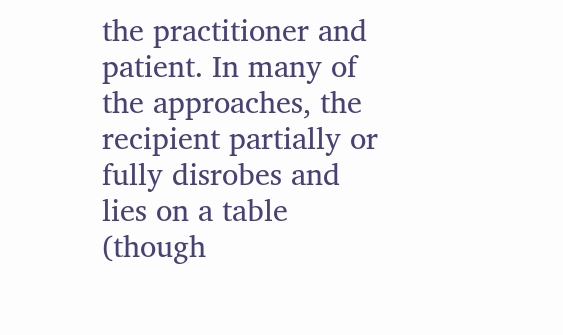the practitioner and patient. In many of the approaches, the recipient partially or fully disrobes and lies on a table (though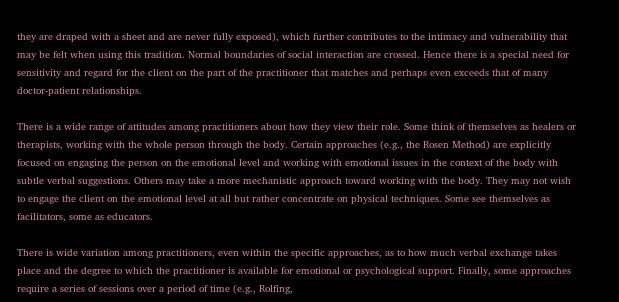they are draped with a sheet and are never fully exposed), which further contributes to the intimacy and vulnerability that may be felt when using this tradition. Normal boundaries of social interaction are crossed. Hence there is a special need for sensitivity and regard for the client on the part of the practitioner that matches and perhaps even exceeds that of many doctor-patient relationships.

There is a wide range of attitudes among practitioners about how they view their role. Some think of themselves as healers or therapists, working with the whole person through the body. Certain approaches (e.g., the Rosen Method) are explicitly focused on engaging the person on the emotional level and working with emotional issues in the context of the body with subtle verbal suggestions. Others may take a more mechanistic approach toward working with the body. They may not wish to engage the client on the emotional level at all but rather concentrate on physical techniques. Some see themselves as facilitators, some as educators.

There is wide variation among practitioners, even within the specific approaches, as to how much verbal exchange takes place and the degree to which the practitioner is available for emotional or psychological support. Finally, some approaches require a series of sessions over a period of time (e.g., Rolfing,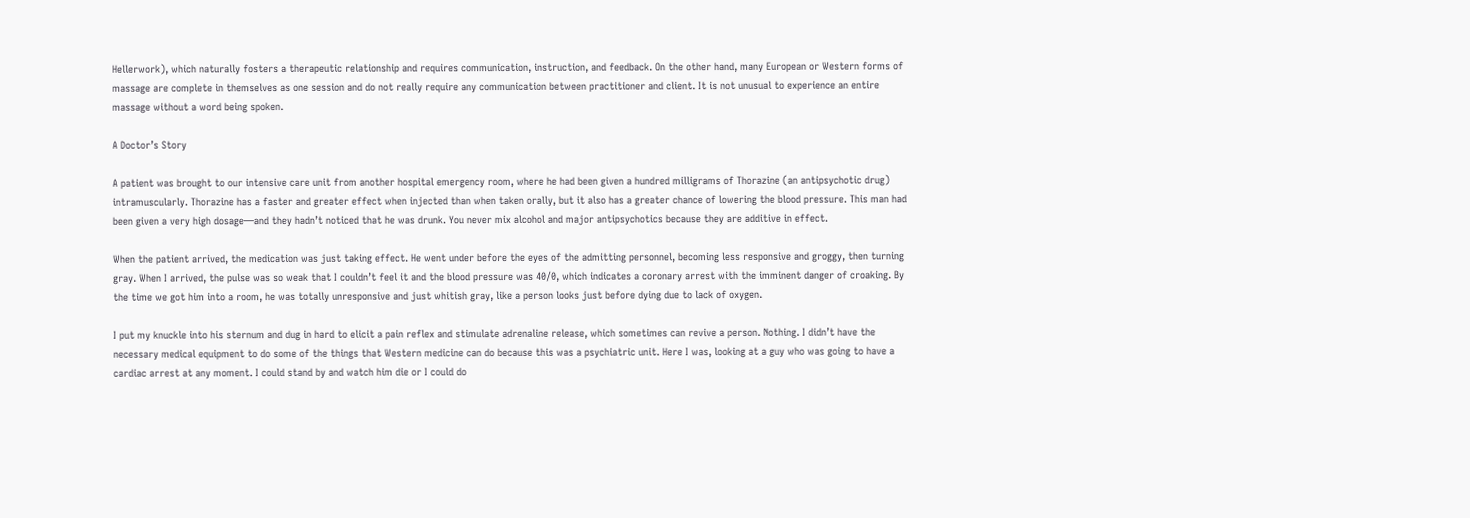Hellerwork), which naturally fosters a therapeutic relationship and requires communication, instruction, and feedback. On the other hand, many European or Western forms of massage are complete in themselves as one session and do not really require any communication between practitioner and client. It is not unusual to experience an entire massage without a word being spoken.

A Doctor’s Story

A patient was brought to our intensive care unit from another hospital emergency room, where he had been given a hundred milligrams of Thorazine (an antipsychotic drug) intramuscularly. Thorazine has a faster and greater effect when injected than when taken orally, but it also has a greater chance of lowering the blood pressure. This man had been given a very high dosage—and they hadn’t noticed that he was drunk. You never mix alcohol and major antipsychotics because they are additive in effect.

When the patient arrived, the medication was just taking effect. He went under before the eyes of the admitting personnel, becoming less responsive and groggy, then turning gray. When I arrived, the pulse was so weak that I couldn’t feel it and the blood pressure was 40/0, which indicates a coronary arrest with the imminent danger of croaking. By the time we got him into a room, he was totally unresponsive and just whitish gray, like a person looks just before dying due to lack of oxygen.

I put my knuckle into his sternum and dug in hard to elicit a pain reflex and stimulate adrenaline release, which sometimes can revive a person. Nothing. I didn’t have the necessary medical equipment to do some of the things that Western medicine can do because this was a psychiatric unit. Here I was, looking at a guy who was going to have a cardiac arrest at any moment. I could stand by and watch him die or I could do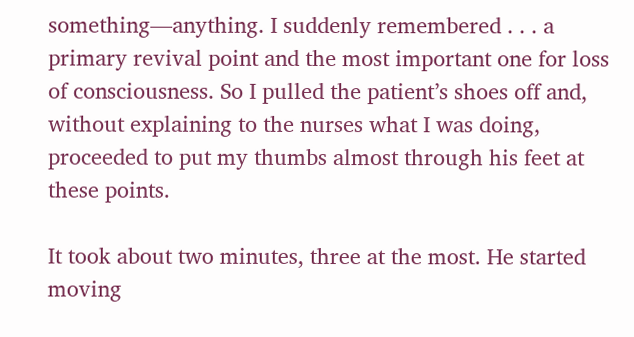something—anything. I suddenly remembered . . . a primary revival point and the most important one for loss of consciousness. So I pulled the patient’s shoes off and, without explaining to the nurses what I was doing, proceeded to put my thumbs almost through his feet at these points.

It took about two minutes, three at the most. He started moving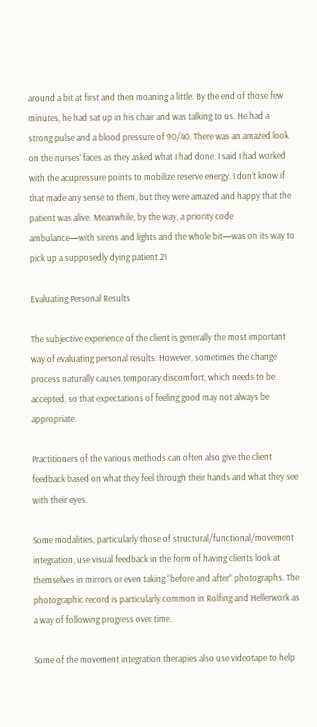around a bit at first and then moaning a little. By the end of those few minutes, he had sat up in his chair and was talking to us. He had a strong pulse and a blood pressure of 90/40. There was an amazed look on the nurses’ faces as they asked what I had done. I said I had worked with the acupressure points to mobilize reserve energy. I don’t know if that made any sense to them, but they were amazed and happy that the patient was alive. Meanwhile, by the way, a priority code ambulance—with sirens and lights and the whole bit—was on its way to pick up a supposedly dying patient.21

Evaluating Personal Results

The subjective experience of the client is generally the most important way of evaluating personal results. However, sometimes the change process naturally causes temporary discomfort, which needs to be accepted, so that expectations of feeling good may not always be appropriate.

Practitioners of the various methods can often also give the client feedback based on what they feel through their hands and what they see with their eyes.

Some modalities, particularly those of structural/functional/movement integration, use visual feedback in the form of having clients look at themselves in mirrors or even taking “before and after” photographs. The photographic record is particularly common in Rolfing and Hellerwork as a way of following progress over time.

Some of the movement integration therapies also use videotape to help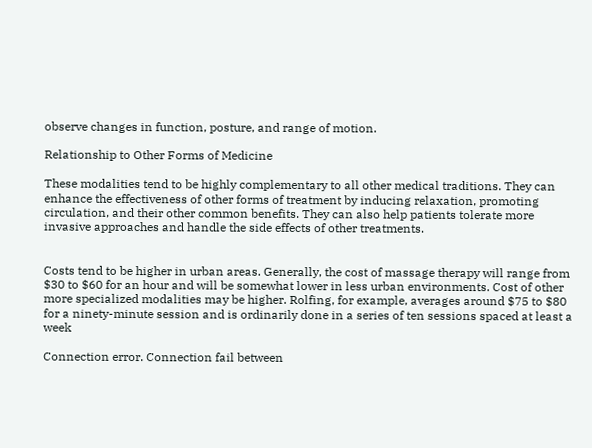observe changes in function, posture, and range of motion.

Relationship to Other Forms of Medicine

These modalities tend to be highly complementary to all other medical traditions. They can enhance the effectiveness of other forms of treatment by inducing relaxation, promoting circulation, and their other common benefits. They can also help patients tolerate more invasive approaches and handle the side effects of other treatments.


Costs tend to be higher in urban areas. Generally, the cost of massage therapy will range from $30 to $60 for an hour and will be somewhat lower in less urban environments. Cost of other more specialized modalities may be higher. Rolfing, for example, averages around $75 to $80 for a ninety-minute session and is ordinarily done in a series of ten sessions spaced at least a week

Connection error. Connection fail between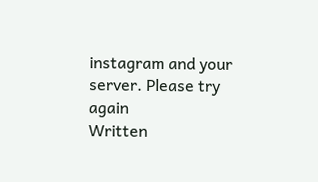instagram and your server. Please try again
Written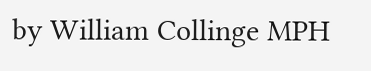by William Collinge MPH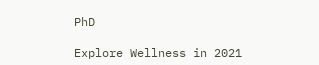PhD

Explore Wellness in 2021